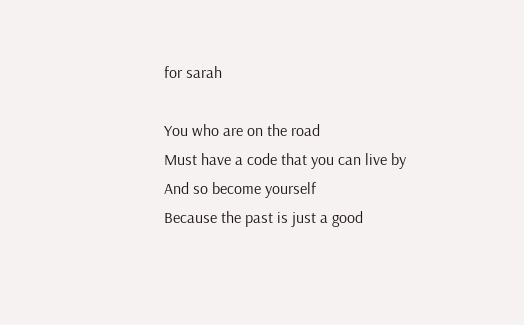for sarah

You who are on the road
Must have a code that you can live by
And so become yourself
Because the past is just a good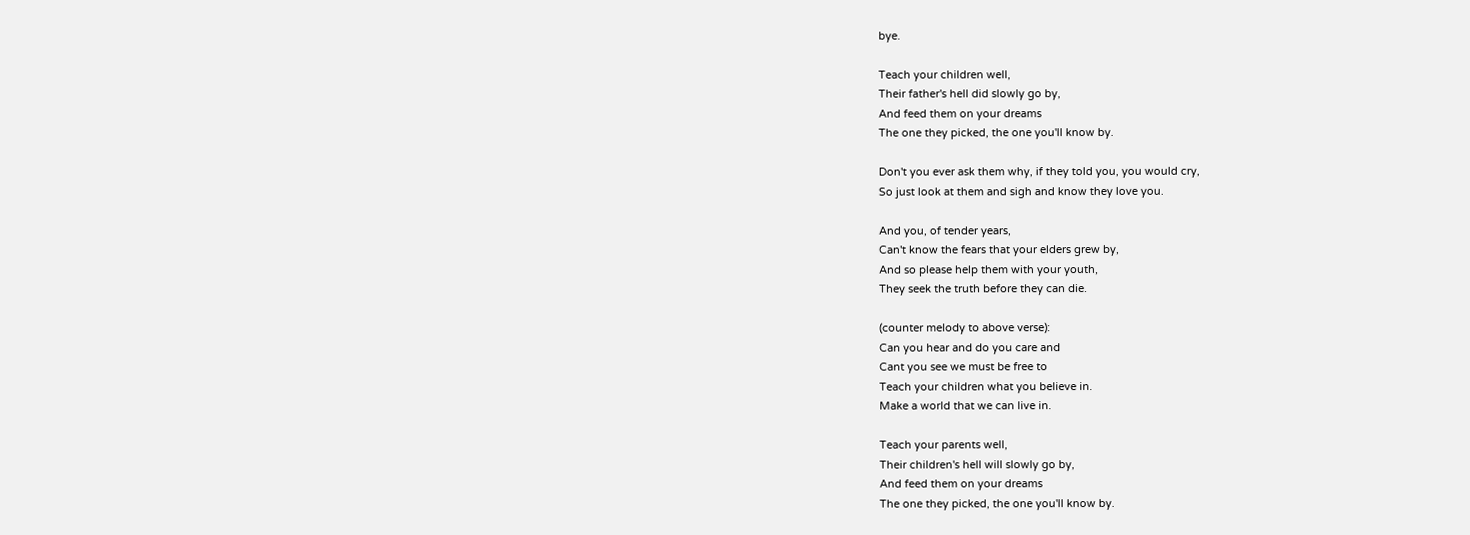bye.

Teach your children well,
Their father's hell did slowly go by,
And feed them on your dreams
The one they picked, the one you'll know by.

Don't you ever ask them why, if they told you, you would cry,
So just look at them and sigh and know they love you.

And you, of tender years,
Can't know the fears that your elders grew by,
And so please help them with your youth,
They seek the truth before they can die.

(counter melody to above verse):
Can you hear and do you care and
Cant you see we must be free to
Teach your children what you believe in.
Make a world that we can live in.

Teach your parents well,
Their children's hell will slowly go by,
And feed them on your dreams
The one they picked, the one you'll know by.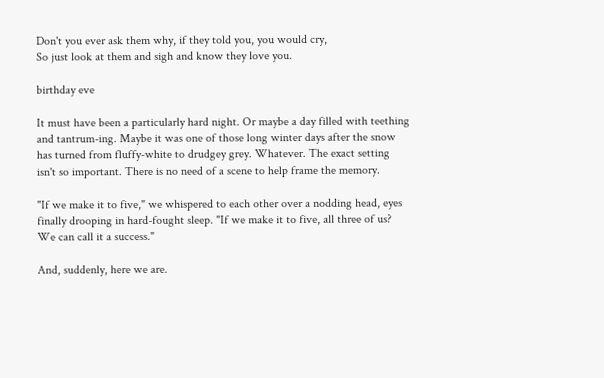Don't you ever ask them why, if they told you, you would cry,
So just look at them and sigh and know they love you.

birthday eve

It must have been a particularly hard night. Or maybe a day filled with teething and tantrum-ing. Maybe it was one of those long winter days after the snow has turned from fluffy-white to drudgey grey. Whatever. The exact setting isn't so important. There is no need of a scene to help frame the memory.

"If we make it to five," we whispered to each other over a nodding head, eyes finally drooping in hard-fought sleep. "If we make it to five, all three of us? We can call it a success."

And, suddenly, here we are.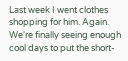Last week I went clothes shopping for him. Again. We're finally seeing enough cool days to put the short-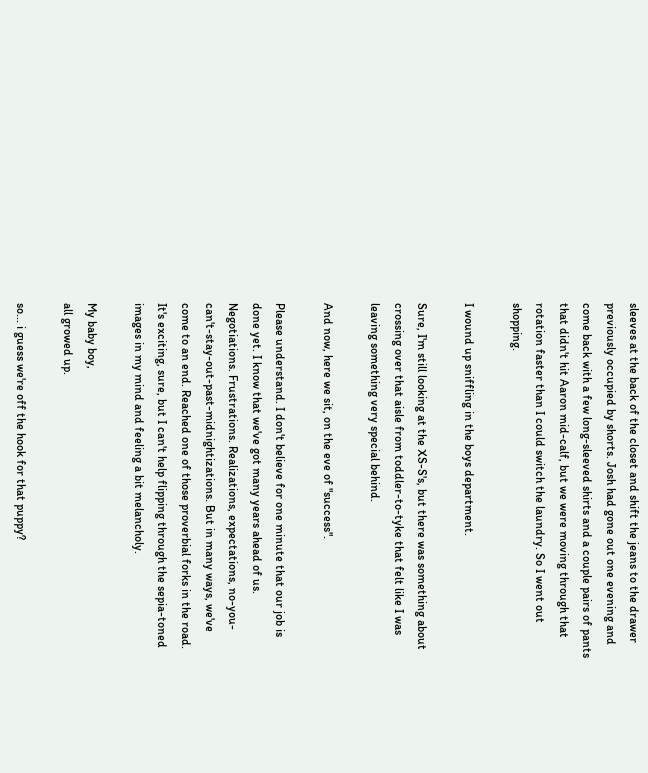sleeves at the back of the closet and shift the jeans to the drawer previously occupied by shorts. Josh had gone out one evening and come back with a few long-sleeved shirts and a couple pairs of pants that didn't hit Aaron mid-calf, but we were moving through that rotation faster than I could switch the laundry. So I went out shopping.

I wound up sniffling in the boys department.

Sure, I'm still looking at the XS-S's, but there was something about crossing over that aisle from toddler-to-tyke that felt like I was leaving something very special behind.

And now, here we sit, on the eve of "success".

Please understand. I don't believe for one minute that our job is done yet. I know that we've got many years ahead of us. Negotiations. Frustrations. Realizations, expectations, no-you-can't-stay-out-past-midnightizations. But in many ways, we've come to an end. Reached one of those proverbial forks in the road. It's exciting, sure, but I can't help flipping through the sepia-toned images in my mind and feeling a bit melancholy.

My baby boy,
all growed up.

so... i guess we're off the hook for that puppy?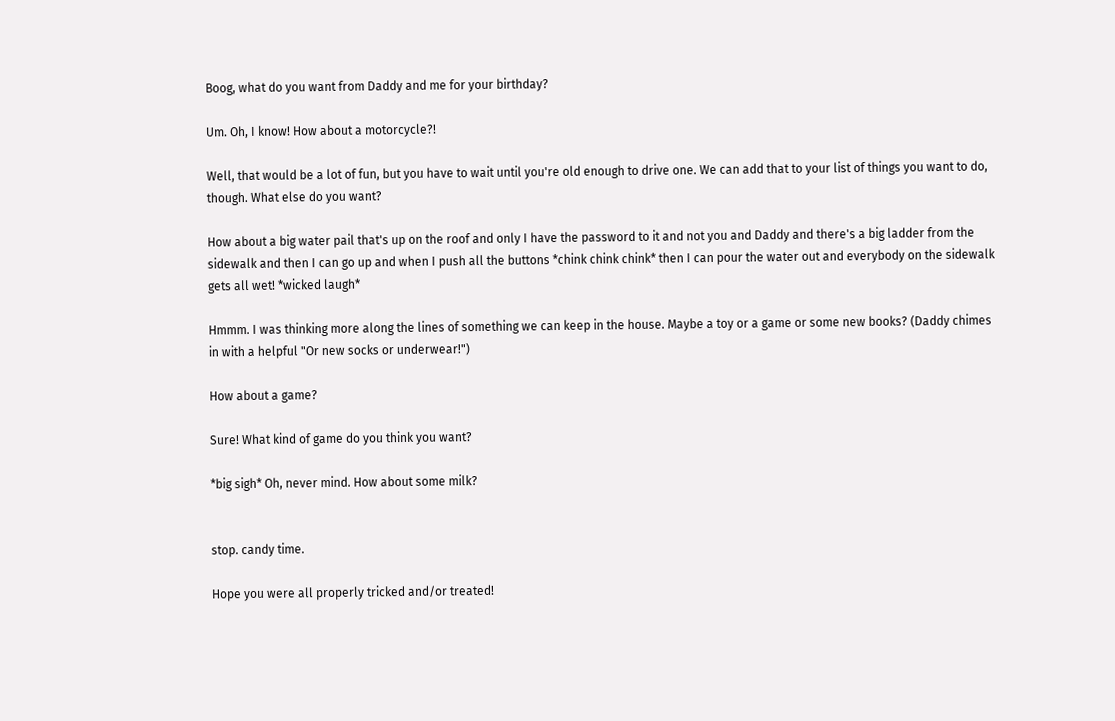Boog, what do you want from Daddy and me for your birthday?

Um. Oh, I know! How about a motorcycle?!

Well, that would be a lot of fun, but you have to wait until you're old enough to drive one. We can add that to your list of things you want to do, though. What else do you want?

How about a big water pail that's up on the roof and only I have the password to it and not you and Daddy and there's a big ladder from the sidewalk and then I can go up and when I push all the buttons *chink chink chink* then I can pour the water out and everybody on the sidewalk gets all wet! *wicked laugh*

Hmmm. I was thinking more along the lines of something we can keep in the house. Maybe a toy or a game or some new books? (Daddy chimes in with a helpful "Or new socks or underwear!")

How about a game?

Sure! What kind of game do you think you want?

*big sigh* Oh, never mind. How about some milk?


stop. candy time.

Hope you were all properly tricked and/or treated!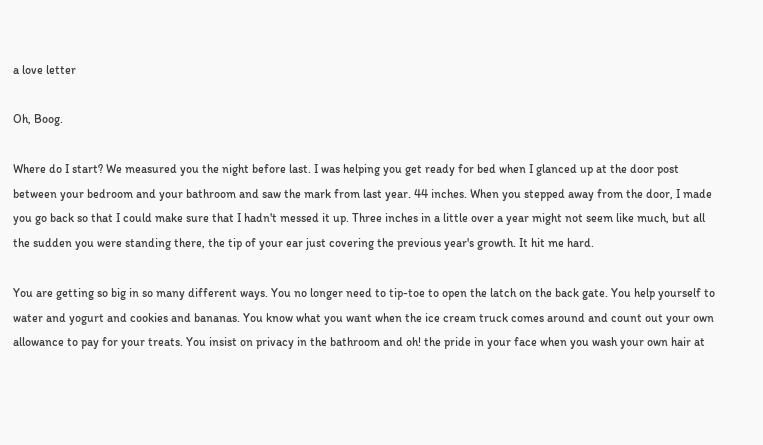a love letter

Oh, Boog.

Where do I start? We measured you the night before last. I was helping you get ready for bed when I glanced up at the door post between your bedroom and your bathroom and saw the mark from last year. 44 inches. When you stepped away from the door, I made you go back so that I could make sure that I hadn't messed it up. Three inches in a little over a year might not seem like much, but all the sudden you were standing there, the tip of your ear just covering the previous year's growth. It hit me hard.

You are getting so big in so many different ways. You no longer need to tip-toe to open the latch on the back gate. You help yourself to water and yogurt and cookies and bananas. You know what you want when the ice cream truck comes around and count out your own allowance to pay for your treats. You insist on privacy in the bathroom and oh! the pride in your face when you wash your own hair at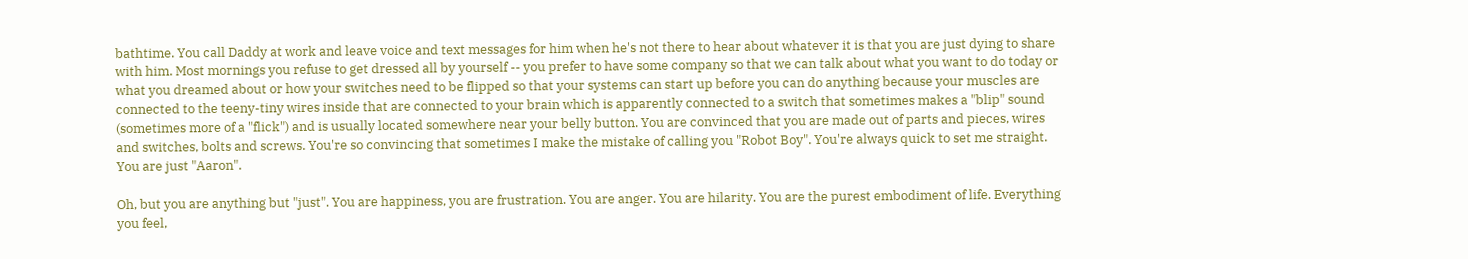bathtime. You call Daddy at work and leave voice and text messages for him when he's not there to hear about whatever it is that you are just dying to share with him. Most mornings you refuse to get dressed all by yourself -- you prefer to have some company so that we can talk about what you want to do today or what you dreamed about or how your switches need to be flipped so that your systems can start up before you can do anything because your muscles are connected to the teeny-tiny wires inside that are connected to your brain which is apparently connected to a switch that sometimes makes a "blip" sound (sometimes more of a "flick") and is usually located somewhere near your belly button. You are convinced that you are made out of parts and pieces, wires and switches, bolts and screws. You're so convincing that sometimes I make the mistake of calling you "Robot Boy". You're always quick to set me straight. You are just "Aaron".

Oh, but you are anything but "just". You are happiness, you are frustration. You are anger. You are hilarity. You are the purest embodiment of life. Everything you feel,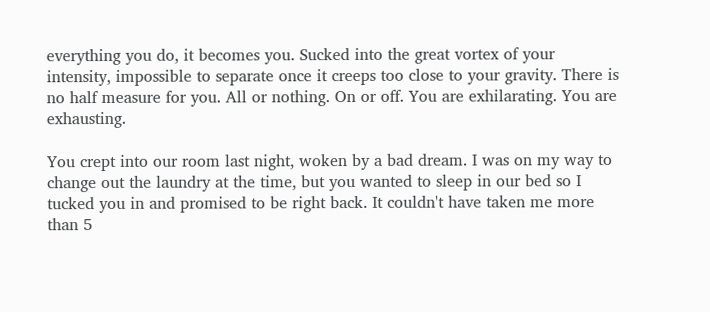everything you do, it becomes you. Sucked into the great vortex of your intensity, impossible to separate once it creeps too close to your gravity. There is no half measure for you. All or nothing. On or off. You are exhilarating. You are exhausting.

You crept into our room last night, woken by a bad dream. I was on my way to change out the laundry at the time, but you wanted to sleep in our bed so I tucked you in and promised to be right back. It couldn't have taken me more than 5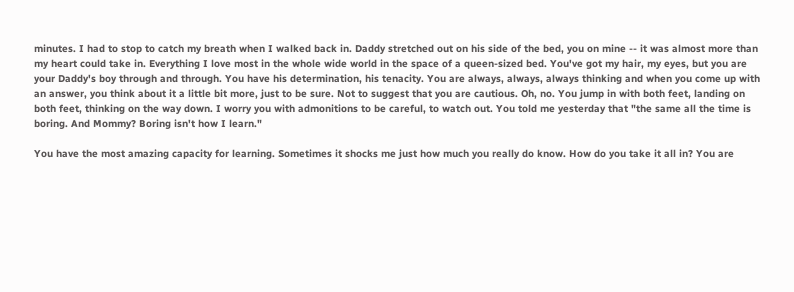minutes. I had to stop to catch my breath when I walked back in. Daddy stretched out on his side of the bed, you on mine -- it was almost more than my heart could take in. Everything I love most in the whole wide world in the space of a queen-sized bed. You've got my hair, my eyes, but you are your Daddy's boy through and through. You have his determination, his tenacity. You are always, always, always thinking and when you come up with an answer, you think about it a little bit more, just to be sure. Not to suggest that you are cautious. Oh, no. You jump in with both feet, landing on both feet, thinking on the way down. I worry you with admonitions to be careful, to watch out. You told me yesterday that "the same all the time is boring. And Mommy? Boring isn't how I learn."

You have the most amazing capacity for learning. Sometimes it shocks me just how much you really do know. How do you take it all in? You are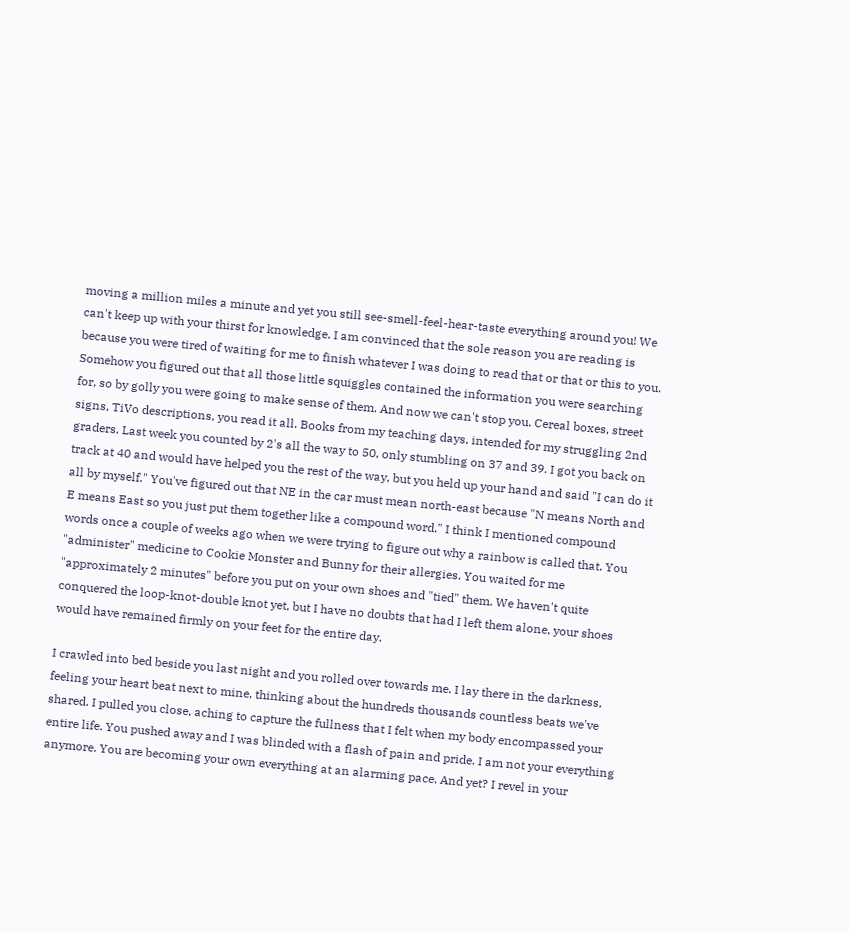moving a million miles a minute and yet you still see-smell-feel-hear-taste everything around you! We can't keep up with your thirst for knowledge. I am convinced that the sole reason you are reading is because you were tired of waiting for me to finish whatever I was doing to read that or that or this to you. Somehow you figured out that all those little squiggles contained the information you were searching for, so by golly you were going to make sense of them. And now we can't stop you. Cereal boxes, street signs, TiVo descriptions, you read it all. Books from my teaching days, intended for my struggling 2nd graders. Last week you counted by 2's all the way to 50, only stumbling on 37 and 39. I got you back on track at 40 and would have helped you the rest of the way, but you held up your hand and said "I can do it all by myself." You've figured out that NE in the car must mean north-east because "N means North and E means East so you just put them together like a compound word." I think I mentioned compound words once a couple of weeks ago when we were trying to figure out why a rainbow is called that. You "administer" medicine to Cookie Monster and Bunny for their allergies. You waited for me "approximately 2 minutes" before you put on your own shoes and "tied" them. We haven't quite conquered the loop-knot-double knot yet, but I have no doubts that had I left them alone, your shoes would have remained firmly on your feet for the entire day.

I crawled into bed beside you last night and you rolled over towards me. I lay there in the darkness, feeling your heart beat next to mine, thinking about the hundreds thousands countless beats we've shared. I pulled you close, aching to capture the fullness that I felt when my body encompassed your entire life. You pushed away and I was blinded with a flash of pain and pride. I am not your everything anymore. You are becoming your own everything at an alarming pace. And yet? I revel in your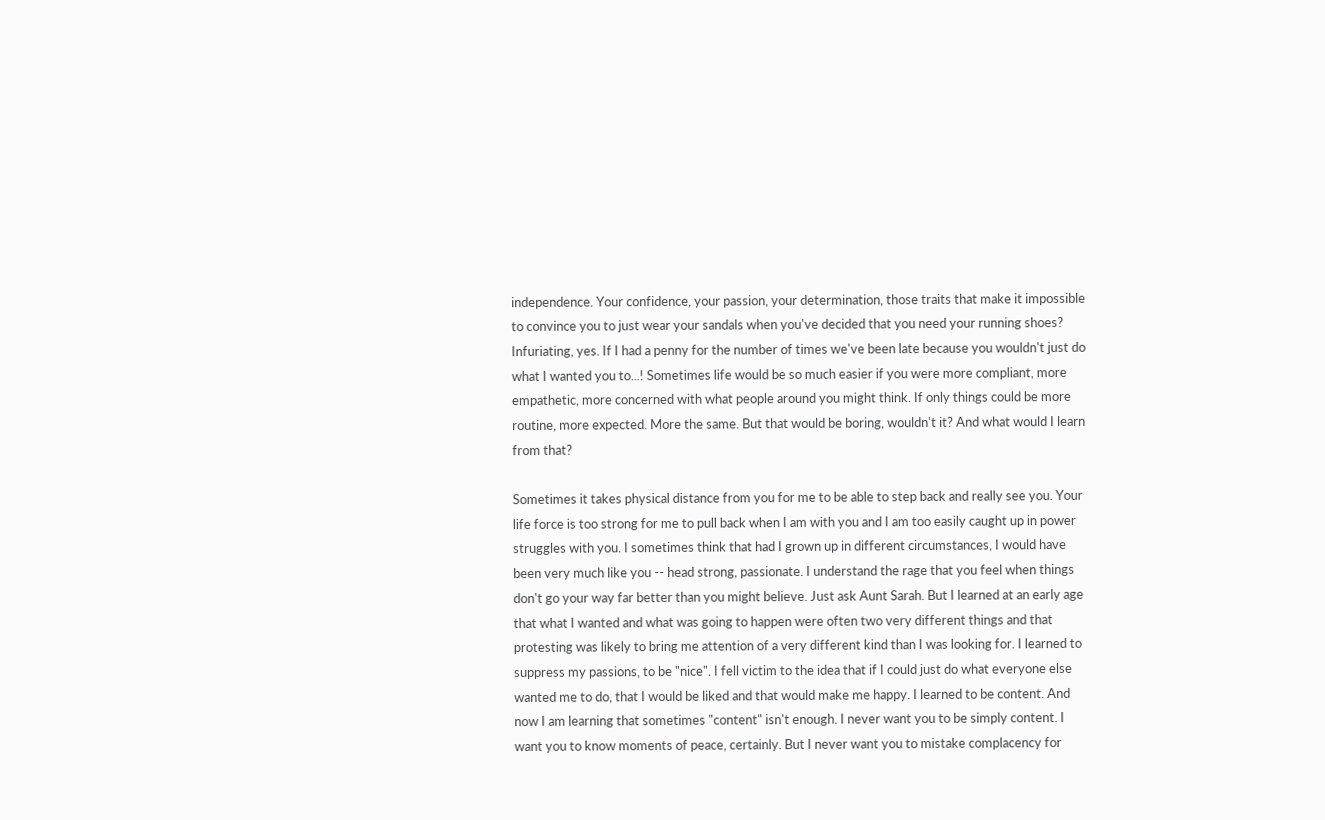independence. Your confidence, your passion, your determination, those traits that make it impossible to convince you to just wear your sandals when you've decided that you need your running shoes? Infuriating, yes. If I had a penny for the number of times we've been late because you wouldn't just do what I wanted you to...! Sometimes life would be so much easier if you were more compliant, more empathetic, more concerned with what people around you might think. If only things could be more routine, more expected. More the same. But that would be boring, wouldn't it? And what would I learn from that?

Sometimes it takes physical distance from you for me to be able to step back and really see you. Your life force is too strong for me to pull back when I am with you and I am too easily caught up in power struggles with you. I sometimes think that had I grown up in different circumstances, I would have been very much like you -- head strong, passionate. I understand the rage that you feel when things don't go your way far better than you might believe. Just ask Aunt Sarah. But I learned at an early age that what I wanted and what was going to happen were often two very different things and that protesting was likely to bring me attention of a very different kind than I was looking for. I learned to suppress my passions, to be "nice". I fell victim to the idea that if I could just do what everyone else wanted me to do, that I would be liked and that would make me happy. I learned to be content. And now I am learning that sometimes "content" isn't enough. I never want you to be simply content. I want you to know moments of peace, certainly. But I never want you to mistake complacency for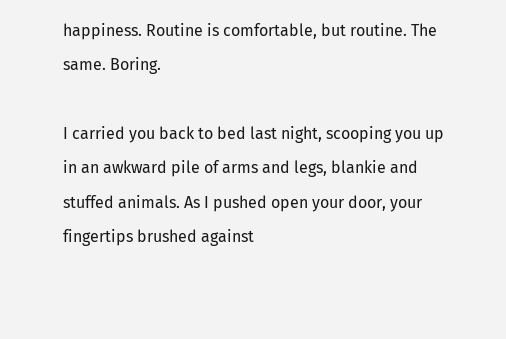happiness. Routine is comfortable, but routine. The same. Boring.

I carried you back to bed last night, scooping you up in an awkward pile of arms and legs, blankie and stuffed animals. As I pushed open your door, your fingertips brushed against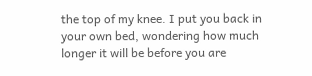the top of my knee. I put you back in your own bed, wondering how much longer it will be before you are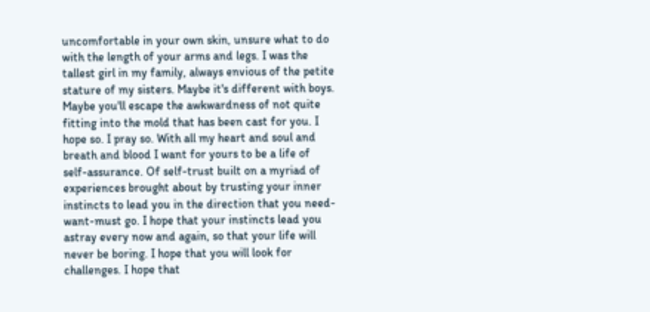uncomfortable in your own skin, unsure what to do with the length of your arms and legs. I was the tallest girl in my family, always envious of the petite stature of my sisters. Maybe it's different with boys. Maybe you'll escape the awkwardness of not quite fitting into the mold that has been cast for you. I hope so. I pray so. With all my heart and soul and breath and blood I want for yours to be a life of self-assurance. Of self-trust built on a myriad of experiences brought about by trusting your inner instincts to lead you in the direction that you need-want-must go. I hope that your instincts lead you astray every now and again, so that your life will never be boring. I hope that you will look for challenges. I hope that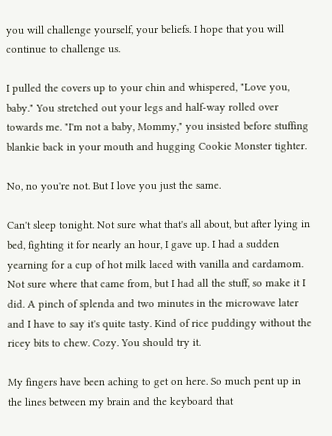you will challenge yourself, your beliefs. I hope that you will continue to challenge us.

I pulled the covers up to your chin and whispered, "Love you, baby." You stretched out your legs and half-way rolled over towards me. "I'm not a baby, Mommy," you insisted before stuffing blankie back in your mouth and hugging Cookie Monster tighter.

No, no you're not. But I love you just the same.

Can't sleep tonight. Not sure what that's all about, but after lying in bed, fighting it for nearly an hour, I gave up. I had a sudden yearning for a cup of hot milk laced with vanilla and cardamom. Not sure where that came from, but I had all the stuff, so make it I did. A pinch of splenda and two minutes in the microwave later and I have to say it's quite tasty. Kind of rice puddingy without the ricey bits to chew. Cozy. You should try it.

My fingers have been aching to get on here. So much pent up in the lines between my brain and the keyboard that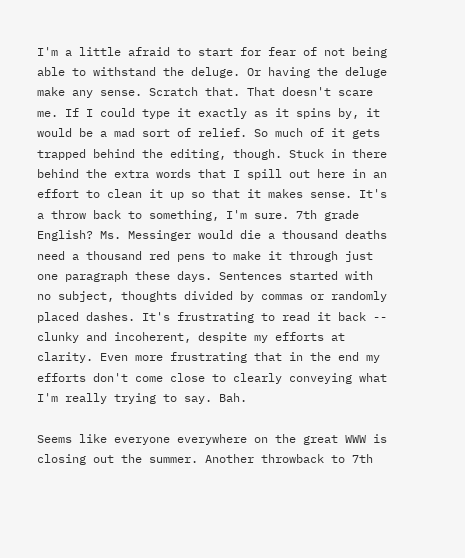I'm a little afraid to start for fear of not being able to withstand the deluge. Or having the deluge make any sense. Scratch that. That doesn't scare me. If I could type it exactly as it spins by, it would be a mad sort of relief. So much of it gets trapped behind the editing, though. Stuck in there behind the extra words that I spill out here in an effort to clean it up so that it makes sense. It's a throw back to something, I'm sure. 7th grade English? Ms. Messinger would die a thousand deaths need a thousand red pens to make it through just one paragraph these days. Sentences started with no subject, thoughts divided by commas or randomly placed dashes. It's frustrating to read it back -- clunky and incoherent, despite my efforts at clarity. Even more frustrating that in the end my efforts don't come close to clearly conveying what I'm really trying to say. Bah.

Seems like everyone everywhere on the great WWW is closing out the summer. Another throwback to 7th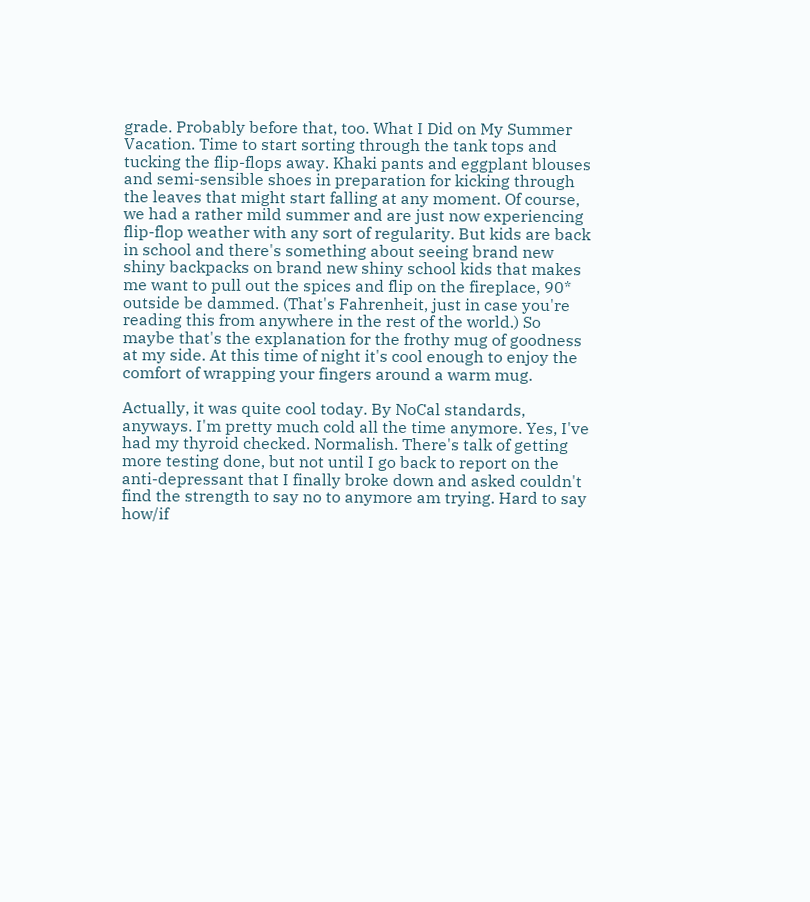grade. Probably before that, too. What I Did on My Summer Vacation. Time to start sorting through the tank tops and tucking the flip-flops away. Khaki pants and eggplant blouses and semi-sensible shoes in preparation for kicking through the leaves that might start falling at any moment. Of course, we had a rather mild summer and are just now experiencing flip-flop weather with any sort of regularity. But kids are back in school and there's something about seeing brand new shiny backpacks on brand new shiny school kids that makes me want to pull out the spices and flip on the fireplace, 90* outside be dammed. (That's Fahrenheit, just in case you're reading this from anywhere in the rest of the world.) So maybe that's the explanation for the frothy mug of goodness at my side. At this time of night it's cool enough to enjoy the comfort of wrapping your fingers around a warm mug.

Actually, it was quite cool today. By NoCal standards, anyways. I'm pretty much cold all the time anymore. Yes, I've had my thyroid checked. Normalish. There's talk of getting more testing done, but not until I go back to report on the anti-depressant that I finally broke down and asked couldn't find the strength to say no to anymore am trying. Hard to say how/if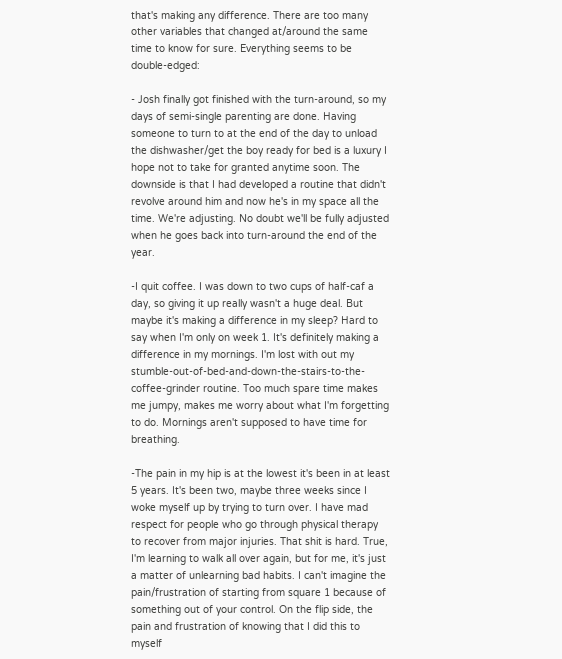that's making any difference. There are too many other variables that changed at/around the same time to know for sure. Everything seems to be double-edged:

- Josh finally got finished with the turn-around, so my days of semi-single parenting are done. Having someone to turn to at the end of the day to unload the dishwasher/get the boy ready for bed is a luxury I hope not to take for granted anytime soon. The downside is that I had developed a routine that didn't revolve around him and now he's in my space all the time. We're adjusting. No doubt we'll be fully adjusted when he goes back into turn-around the end of the year.

-I quit coffee. I was down to two cups of half-caf a day, so giving it up really wasn't a huge deal. But maybe it's making a difference in my sleep? Hard to say when I'm only on week 1. It's definitely making a difference in my mornings. I'm lost with out my stumble-out-of-bed-and-down-the-stairs-to-the-coffee-grinder routine. Too much spare time makes me jumpy, makes me worry about what I'm forgetting to do. Mornings aren't supposed to have time for breathing.

-The pain in my hip is at the lowest it's been in at least 5 years. It's been two, maybe three weeks since I woke myself up by trying to turn over. I have mad respect for people who go through physical therapy to recover from major injuries. That shit is hard. True, I'm learning to walk all over again, but for me, it's just a matter of unlearning bad habits. I can't imagine the pain/frustration of starting from square 1 because of something out of your control. On the flip side, the pain and frustration of knowing that I did this to myself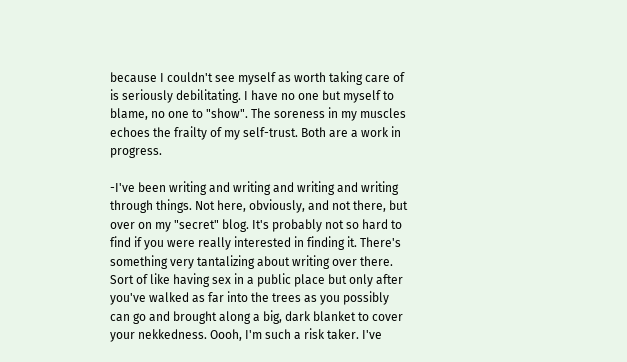because I couldn't see myself as worth taking care of is seriously debilitating. I have no one but myself to blame, no one to "show". The soreness in my muscles echoes the frailty of my self-trust. Both are a work in progress.

-I've been writing and writing and writing and writing through things. Not here, obviously, and not there, but over on my "secret" blog. It's probably not so hard to find if you were really interested in finding it. There's something very tantalizing about writing over there. Sort of like having sex in a public place but only after you've walked as far into the trees as you possibly can go and brought along a big, dark blanket to cover your nekkedness. Oooh, I'm such a risk taker. I've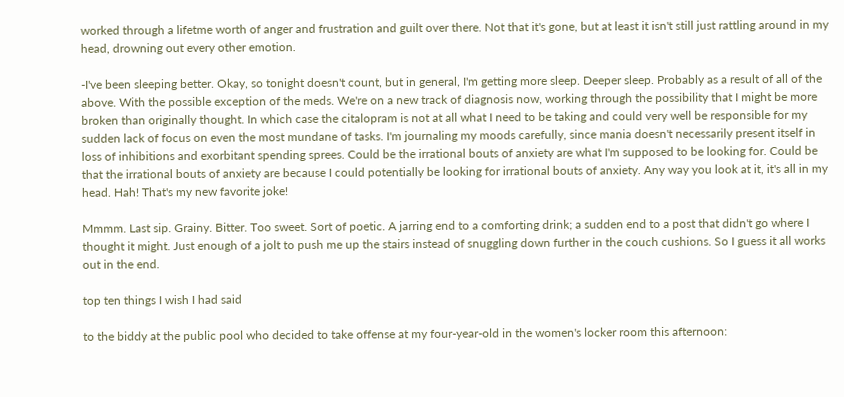worked through a lifetme worth of anger and frustration and guilt over there. Not that it's gone, but at least it isn't still just rattling around in my head, drowning out every other emotion.

-I've been sleeping better. Okay, so tonight doesn't count, but in general, I'm getting more sleep. Deeper sleep. Probably as a result of all of the above. With the possible exception of the meds. We're on a new track of diagnosis now, working through the possibility that I might be more broken than originally thought. In which case the citalopram is not at all what I need to be taking and could very well be responsible for my sudden lack of focus on even the most mundane of tasks. I'm journaling my moods carefully, since mania doesn't necessarily present itself in loss of inhibitions and exorbitant spending sprees. Could be the irrational bouts of anxiety are what I'm supposed to be looking for. Could be that the irrational bouts of anxiety are because I could potentially be looking for irrational bouts of anxiety. Any way you look at it, it's all in my head. Hah! That's my new favorite joke!

Mmmm. Last sip. Grainy. Bitter. Too sweet. Sort of poetic. A jarring end to a comforting drink; a sudden end to a post that didn't go where I thought it might. Just enough of a jolt to push me up the stairs instead of snuggling down further in the couch cushions. So I guess it all works out in the end.

top ten things I wish I had said

to the biddy at the public pool who decided to take offense at my four-year-old in the women's locker room this afternoon: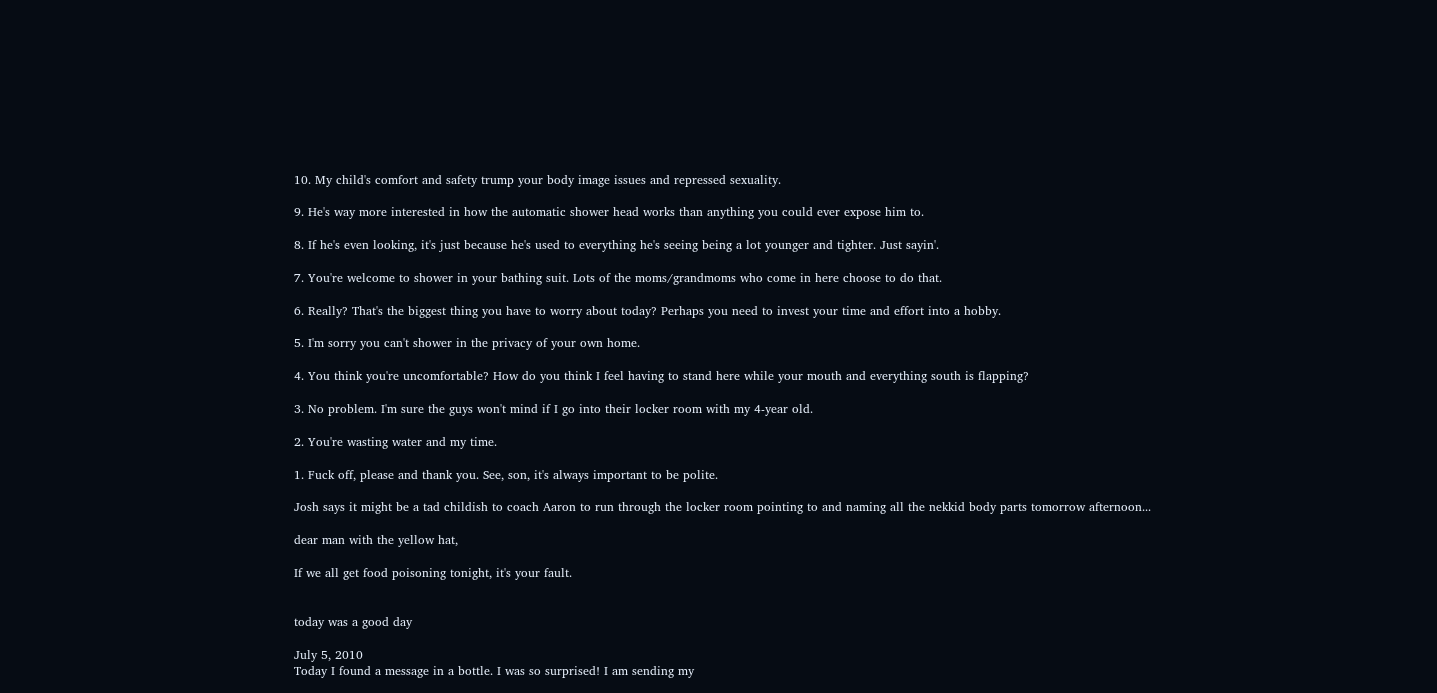10. My child's comfort and safety trump your body image issues and repressed sexuality.

9. He's way more interested in how the automatic shower head works than anything you could ever expose him to.

8. If he's even looking, it's just because he's used to everything he's seeing being a lot younger and tighter. Just sayin'.

7. You're welcome to shower in your bathing suit. Lots of the moms/grandmoms who come in here choose to do that.

6. Really? That's the biggest thing you have to worry about today? Perhaps you need to invest your time and effort into a hobby.

5. I'm sorry you can't shower in the privacy of your own home.

4. You think you're uncomfortable? How do you think I feel having to stand here while your mouth and everything south is flapping?

3. No problem. I'm sure the guys won't mind if I go into their locker room with my 4-year old.

2. You're wasting water and my time.

1. Fuck off, please and thank you. See, son, it's always important to be polite.

Josh says it might be a tad childish to coach Aaron to run through the locker room pointing to and naming all the nekkid body parts tomorrow afternoon...

dear man with the yellow hat,

If we all get food poisoning tonight, it's your fault.


today was a good day

July 5, 2010
Today I found a message in a bottle. I was so surprised! I am sending my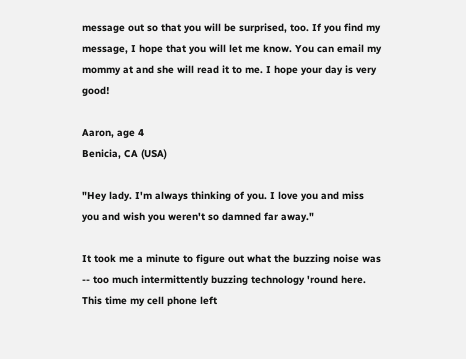message out so that you will be surprised, too. If you find my message, I hope that you will let me know. You can email my mommy at and she will read it to me. I hope your day is very good!

Aaron, age 4
Benicia, CA (USA)

"Hey lady. I'm always thinking of you. I love you and miss you and wish you weren't so damned far away."

It took me a minute to figure out what the buzzing noise was -- too much intermittently buzzing technology 'round here. This time my cell phone left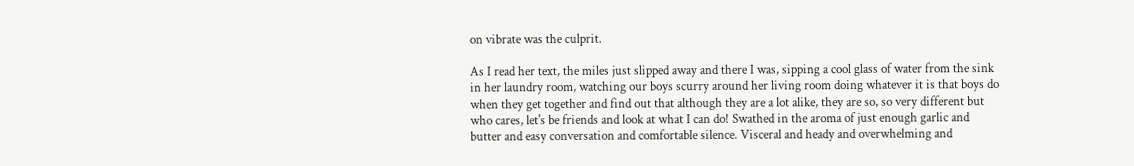on vibrate was the culprit.

As I read her text, the miles just slipped away and there I was, sipping a cool glass of water from the sink in her laundry room, watching our boys scurry around her living room doing whatever it is that boys do when they get together and find out that although they are a lot alike, they are so, so very different but who cares, let's be friends and look at what I can do! Swathed in the aroma of just enough garlic and butter and easy conversation and comfortable silence. Visceral and heady and overwhelming and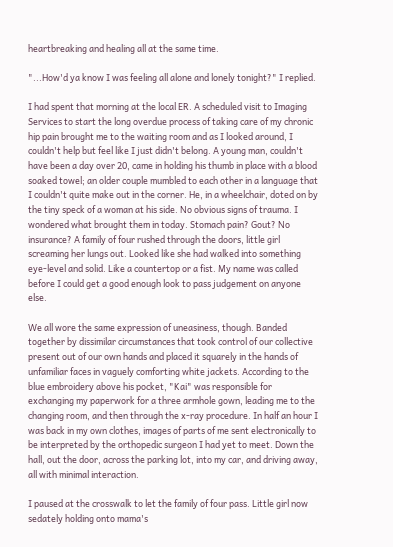heartbreaking and healing all at the same time.

"...How'd ya know I was feeling all alone and lonely tonight?" I replied.

I had spent that morning at the local ER. A scheduled visit to Imaging Services to start the long overdue process of taking care of my chronic hip pain brought me to the waiting room and as I looked around, I couldn't help but feel like I just didn't belong. A young man, couldn't have been a day over 20, came in holding his thumb in place with a blood soaked towel; an older couple mumbled to each other in a language that I couldn't quite make out in the corner. He, in a wheelchair, doted on by the tiny speck of a woman at his side. No obvious signs of trauma. I wondered what brought them in today. Stomach pain? Gout? No insurance? A family of four rushed through the doors, little girl screaming her lungs out. Looked like she had walked into something eye-level and solid. Like a countertop or a fist. My name was called before I could get a good enough look to pass judgement on anyone else.

We all wore the same expression of uneasiness, though. Banded together by dissimilar circumstances that took control of our collective present out of our own hands and placed it squarely in the hands of unfamiliar faces in vaguely comforting white jackets. According to the blue embroidery above his pocket, "Kai" was responsible for exchanging my paperwork for a three armhole gown, leading me to the changing room, and then through the x-ray procedure. In half an hour I was back in my own clothes, images of parts of me sent electronically to be interpreted by the orthopedic surgeon I had yet to meet. Down the hall, out the door, across the parking lot, into my car, and driving away, all with minimal interaction.

I paused at the crosswalk to let the family of four pass. Little girl now sedately holding onto mama's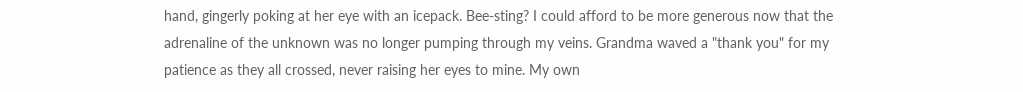hand, gingerly poking at her eye with an icepack. Bee-sting? I could afford to be more generous now that the adrenaline of the unknown was no longer pumping through my veins. Grandma waved a "thank you" for my patience as they all crossed, never raising her eyes to mine. My own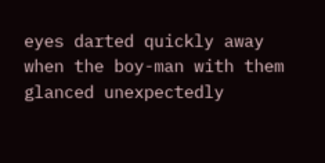eyes darted quickly away when the boy-man with them glanced unexpectedly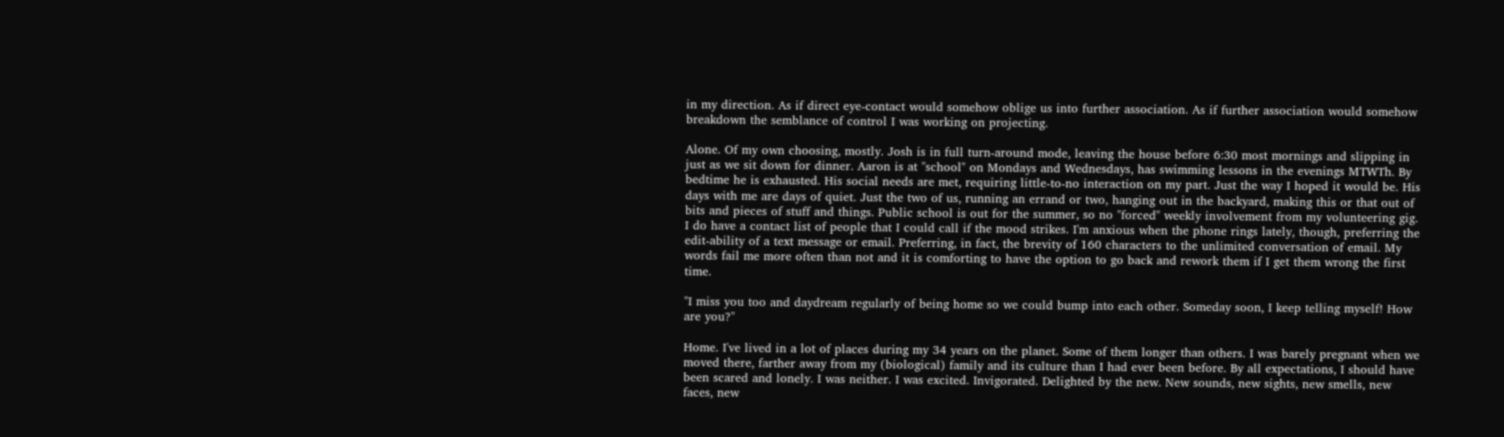in my direction. As if direct eye-contact would somehow oblige us into further association. As if further association would somehow breakdown the semblance of control I was working on projecting.

Alone. Of my own choosing, mostly. Josh is in full turn-around mode, leaving the house before 6:30 most mornings and slipping in just as we sit down for dinner. Aaron is at "school" on Mondays and Wednesdays, has swimming lessons in the evenings MTWTh. By bedtime he is exhausted. His social needs are met, requiring little-to-no interaction on my part. Just the way I hoped it would be. His days with me are days of quiet. Just the two of us, running an errand or two, hanging out in the backyard, making this or that out of bits and pieces of stuff and things. Public school is out for the summer, so no "forced" weekly involvement from my volunteering gig. I do have a contact list of people that I could call if the mood strikes. I'm anxious when the phone rings lately, though, preferring the edit-ability of a text message or email. Preferring, in fact, the brevity of 160 characters to the unlimited conversation of email. My words fail me more often than not and it is comforting to have the option to go back and rework them if I get them wrong the first time.

"I miss you too and daydream regularly of being home so we could bump into each other. Someday soon, I keep telling myself! How are you?"

Home. I've lived in a lot of places during my 34 years on the planet. Some of them longer than others. I was barely pregnant when we moved there, farther away from my (biological) family and its culture than I had ever been before. By all expectations, I should have been scared and lonely. I was neither. I was excited. Invigorated. Delighted by the new. New sounds, new sights, new smells, new faces, new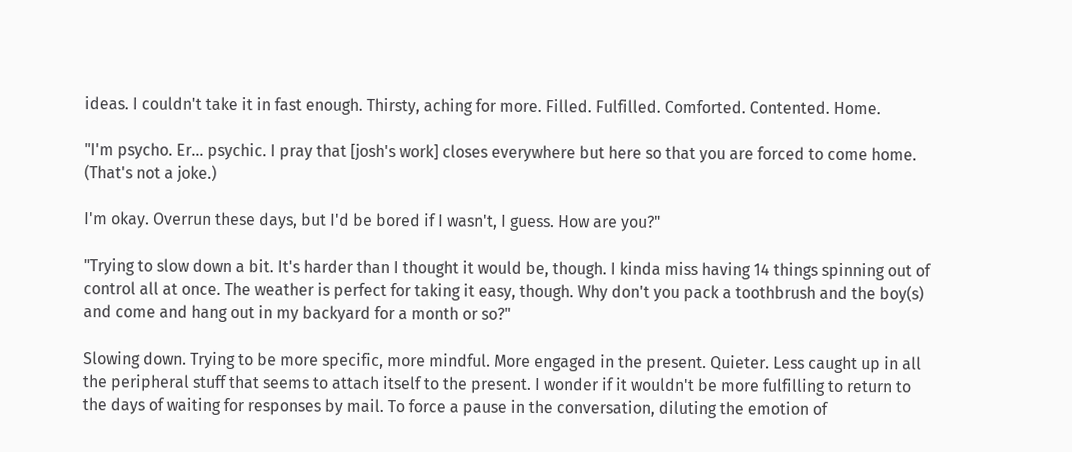ideas. I couldn't take it in fast enough. Thirsty, aching for more. Filled. Fulfilled. Comforted. Contented. Home.

"I'm psycho. Er... psychic. I pray that [josh's work] closes everywhere but here so that you are forced to come home. (That's not a joke.)

I'm okay. Overrun these days, but I'd be bored if I wasn't, I guess. How are you?"

"Trying to slow down a bit. It's harder than I thought it would be, though. I kinda miss having 14 things spinning out of control all at once. The weather is perfect for taking it easy, though. Why don't you pack a toothbrush and the boy(s) and come and hang out in my backyard for a month or so?"

Slowing down. Trying to be more specific, more mindful. More engaged in the present. Quieter. Less caught up in all the peripheral stuff that seems to attach itself to the present. I wonder if it wouldn't be more fulfilling to return to the days of waiting for responses by mail. To force a pause in the conversation, diluting the emotion of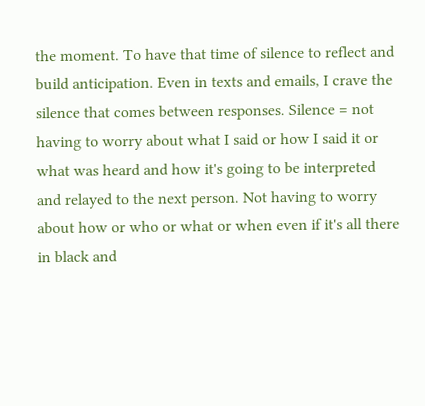the moment. To have that time of silence to reflect and build anticipation. Even in texts and emails, I crave the silence that comes between responses. Silence = not having to worry about what I said or how I said it or what was heard and how it's going to be interpreted and relayed to the next person. Not having to worry about how or who or what or when even if it's all there in black and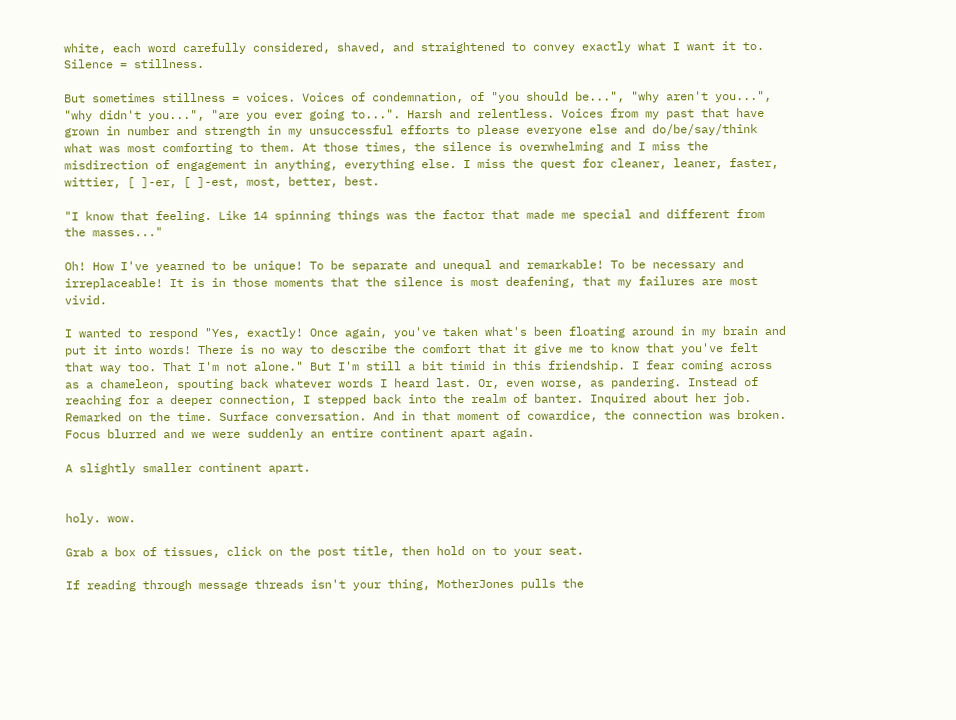white, each word carefully considered, shaved, and straightened to convey exactly what I want it to. Silence = stillness.

But sometimes stillness = voices. Voices of condemnation, of "you should be...", "why aren't you...", "why didn't you...", "are you ever going to...". Harsh and relentless. Voices from my past that have grown in number and strength in my unsuccessful efforts to please everyone else and do/be/say/think what was most comforting to them. At those times, the silence is overwhelming and I miss the misdirection of engagement in anything, everything else. I miss the quest for cleaner, leaner, faster, wittier, [ ]-er, [ ]-est, most, better, best.

"I know that feeling. Like 14 spinning things was the factor that made me special and different from the masses..."

Oh! How I've yearned to be unique! To be separate and unequal and remarkable! To be necessary and irreplaceable! It is in those moments that the silence is most deafening, that my failures are most vivid.

I wanted to respond "Yes, exactly! Once again, you've taken what's been floating around in my brain and put it into words! There is no way to describe the comfort that it give me to know that you've felt that way too. That I'm not alone." But I'm still a bit timid in this friendship. I fear coming across as a chameleon, spouting back whatever words I heard last. Or, even worse, as pandering. Instead of reaching for a deeper connection, I stepped back into the realm of banter. Inquired about her job. Remarked on the time. Surface conversation. And in that moment of cowardice, the connection was broken. Focus blurred and we were suddenly an entire continent apart again.

A slightly smaller continent apart.


holy. wow.

Grab a box of tissues, click on the post title, then hold on to your seat.

If reading through message threads isn't your thing, MotherJones pulls the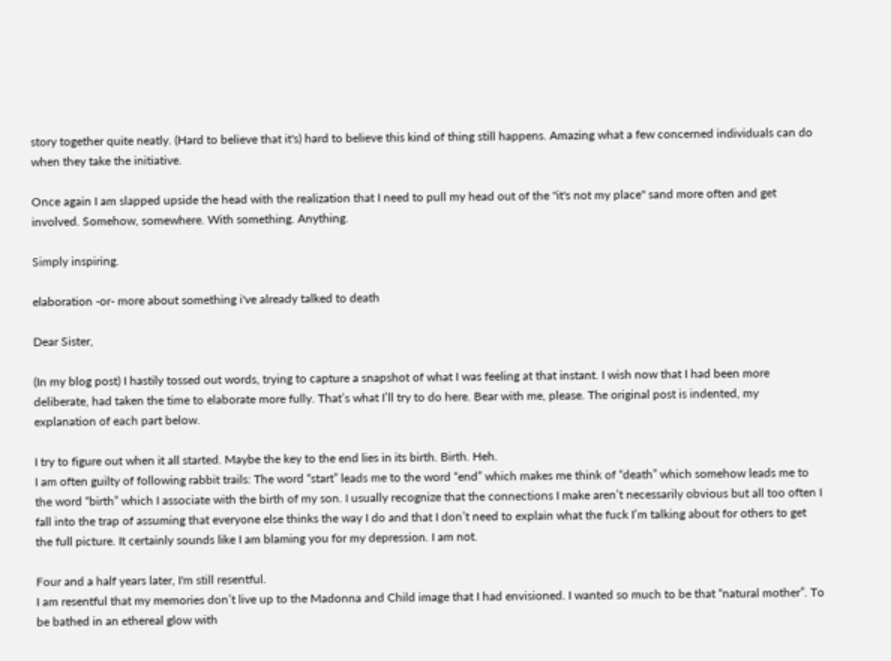story together quite neatly. (Hard to believe that it's) hard to believe this kind of thing still happens. Amazing what a few concerned individuals can do when they take the initiative.

Once again I am slapped upside the head with the realization that I need to pull my head out of the "it's not my place" sand more often and get involved. Somehow, somewhere. With something. Anything.

Simply inspiring.

elaboration -or- more about something i've already talked to death

Dear Sister,

(In my blog post) I hastily tossed out words, trying to capture a snapshot of what I was feeling at that instant. I wish now that I had been more deliberate, had taken the time to elaborate more fully. That’s what I’ll try to do here. Bear with me, please. The original post is indented, my explanation of each part below.

I try to figure out when it all started. Maybe the key to the end lies in its birth. Birth. Heh.
I am often guilty of following rabbit trails: The word “start” leads me to the word “end” which makes me think of “death” which somehow leads me to the word “birth” which I associate with the birth of my son. I usually recognize that the connections I make aren’t necessarily obvious but all too often I fall into the trap of assuming that everyone else thinks the way I do and that I don’t need to explain what the fuck I’m talking about for others to get the full picture. It certainly sounds like I am blaming you for my depression. I am not.

Four and a half years later, I'm still resentful.
I am resentful that my memories don’t live up to the Madonna and Child image that I had envisioned. I wanted so much to be that “natural mother”. To be bathed in an ethereal glow with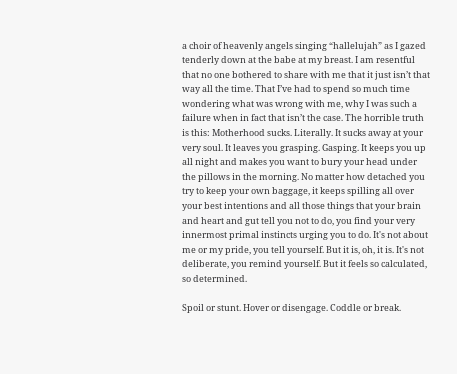a choir of heavenly angels singing “hallelujah” as I gazed tenderly down at the babe at my breast. I am resentful that no one bothered to share with me that it just isn’t that way all the time. That I’ve had to spend so much time wondering what was wrong with me, why I was such a failure when in fact that isn’t the case. The horrible truth is this: Motherhood sucks. Literally. It sucks away at your very soul. It leaves you grasping. Gasping. It keeps you up all night and makes you want to bury your head under the pillows in the morning. No matter how detached you try to keep your own baggage, it keeps spilling all over your best intentions and all those things that your brain and heart and gut tell you not to do, you find your very innermost primal instincts urging you to do. It's not about me or my pride, you tell yourself. But it is, oh, it is. It's not deliberate, you remind yourself. But it feels so calculated, so determined.

Spoil or stunt. Hover or disengage. Coddle or break.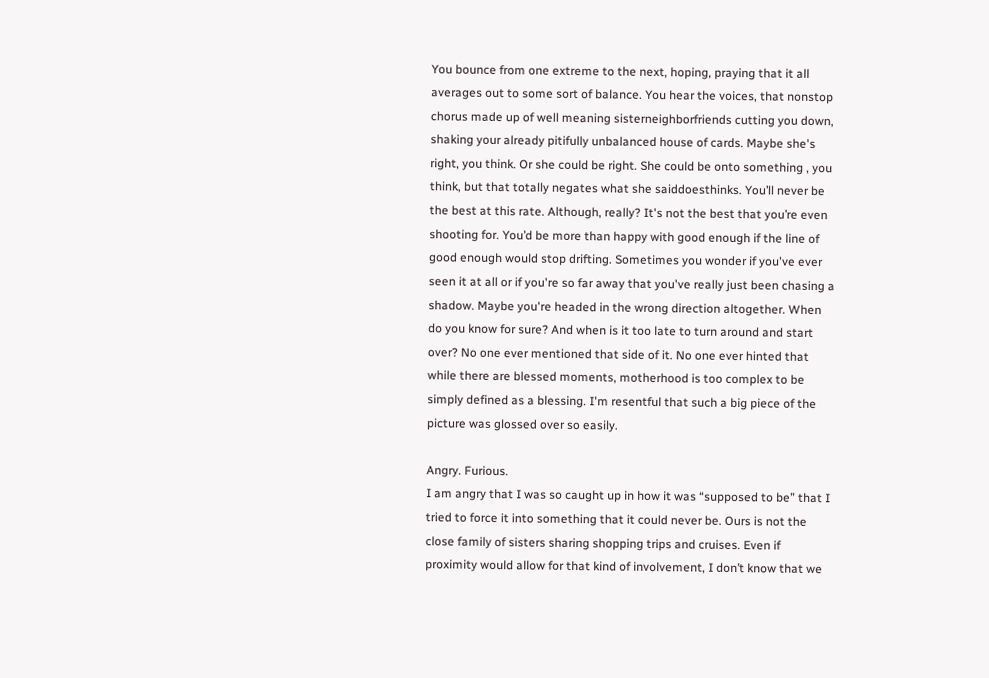You bounce from one extreme to the next, hoping, praying that it all averages out to some sort of balance. You hear the voices, that nonstop chorus made up of well meaning sisterneighborfriends cutting you down, shaking your already pitifully unbalanced house of cards. Maybe she's right, you think. Or she could be right. She could be onto something , you think, but that totally negates what she saiddoesthinks. You’ll never be the best at this rate. Although, really? It's not the best that you’re even shooting for. You’d be more than happy with good enough if the line of good enough would stop drifting. Sometimes you wonder if you've ever seen it at all or if you're so far away that you've really just been chasing a shadow. Maybe you're headed in the wrong direction altogether. When do you know for sure? And when is it too late to turn around and start over? No one ever mentioned that side of it. No one ever hinted that while there are blessed moments, motherhood is too complex to be simply defined as a blessing. I'm resentful that such a big piece of the picture was glossed over so easily.

Angry. Furious.
I am angry that I was so caught up in how it was “supposed to be” that I tried to force it into something that it could never be. Ours is not the close family of sisters sharing shopping trips and cruises. Even if proximity would allow for that kind of involvement, I don’t know that we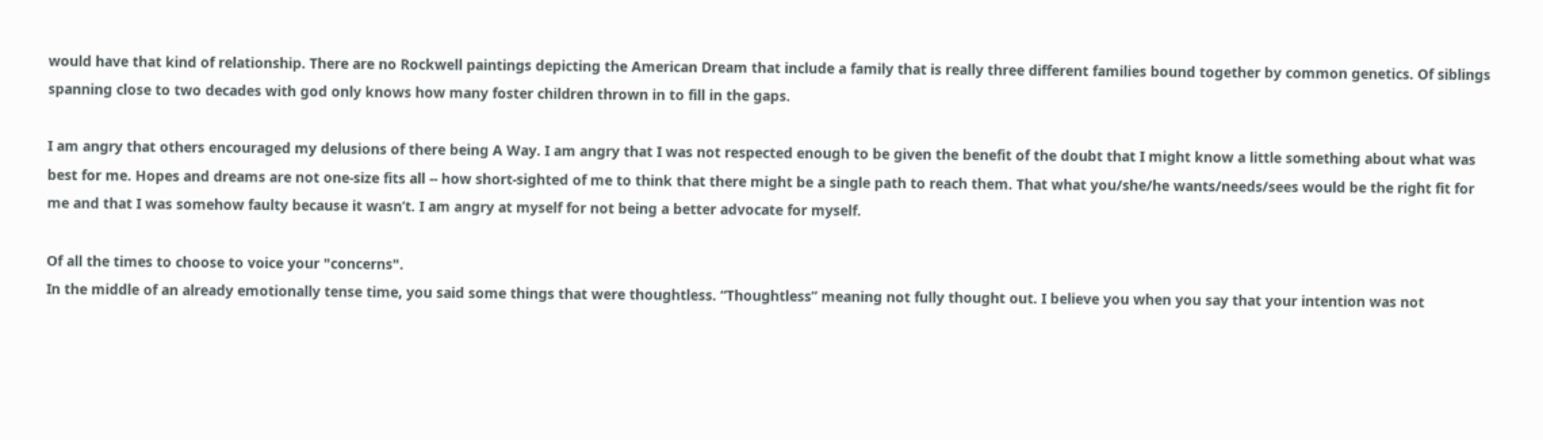would have that kind of relationship. There are no Rockwell paintings depicting the American Dream that include a family that is really three different families bound together by common genetics. Of siblings spanning close to two decades with god only knows how many foster children thrown in to fill in the gaps.

I am angry that others encouraged my delusions of there being A Way. I am angry that I was not respected enough to be given the benefit of the doubt that I might know a little something about what was best for me. Hopes and dreams are not one-size fits all -- how short-sighted of me to think that there might be a single path to reach them. That what you/she/he wants/needs/sees would be the right fit for me and that I was somehow faulty because it wasn’t. I am angry at myself for not being a better advocate for myself.

Of all the times to choose to voice your "concerns".
In the middle of an already emotionally tense time, you said some things that were thoughtless. “Thoughtless” meaning not fully thought out. I believe you when you say that your intention was not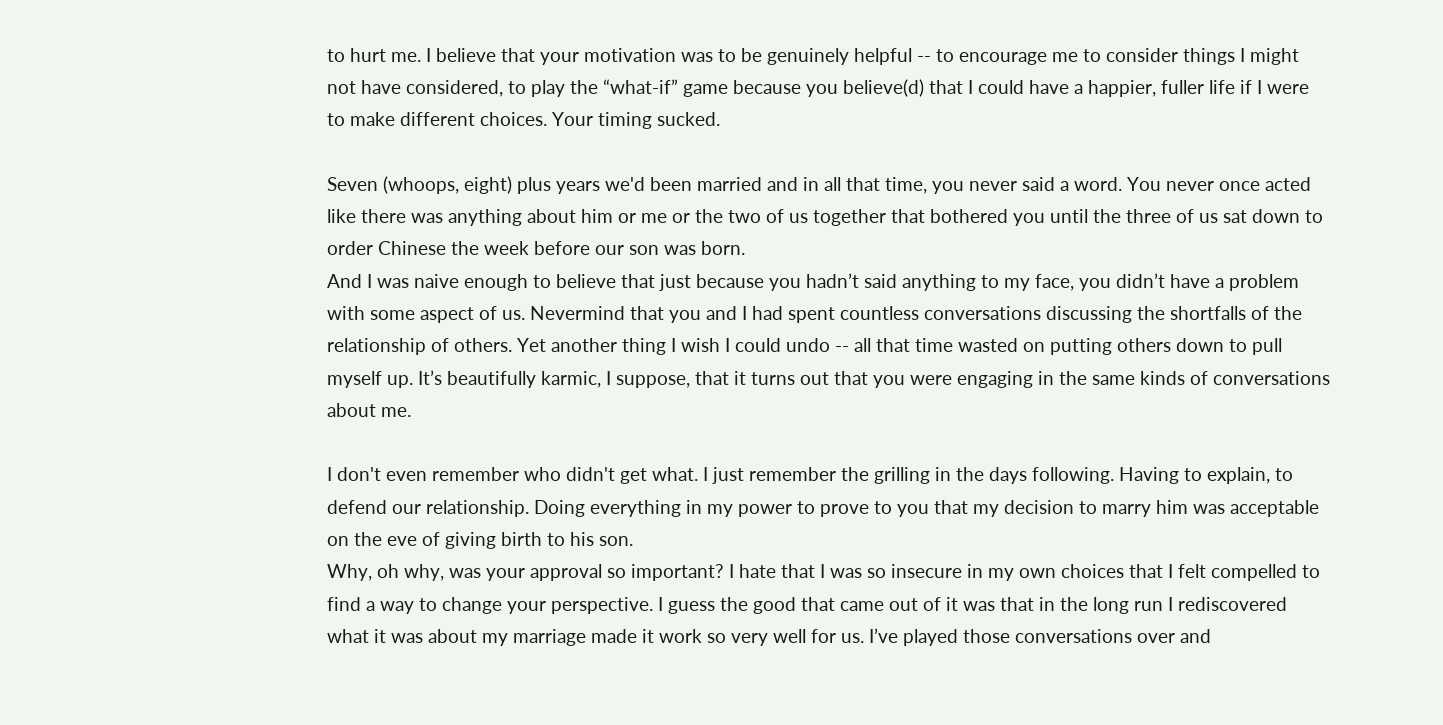to hurt me. I believe that your motivation was to be genuinely helpful -- to encourage me to consider things I might not have considered, to play the “what-if” game because you believe(d) that I could have a happier, fuller life if I were to make different choices. Your timing sucked.

Seven (whoops, eight) plus years we'd been married and in all that time, you never said a word. You never once acted like there was anything about him or me or the two of us together that bothered you until the three of us sat down to order Chinese the week before our son was born.
And I was naive enough to believe that just because you hadn’t said anything to my face, you didn’t have a problem with some aspect of us. Nevermind that you and I had spent countless conversations discussing the shortfalls of the relationship of others. Yet another thing I wish I could undo -- all that time wasted on putting others down to pull myself up. It’s beautifully karmic, I suppose, that it turns out that you were engaging in the same kinds of conversations about me.

I don't even remember who didn't get what. I just remember the grilling in the days following. Having to explain, to defend our relationship. Doing everything in my power to prove to you that my decision to marry him was acceptable on the eve of giving birth to his son.
Why, oh why, was your approval so important? I hate that I was so insecure in my own choices that I felt compelled to find a way to change your perspective. I guess the good that came out of it was that in the long run I rediscovered what it was about my marriage made it work so very well for us. I’ve played those conversations over and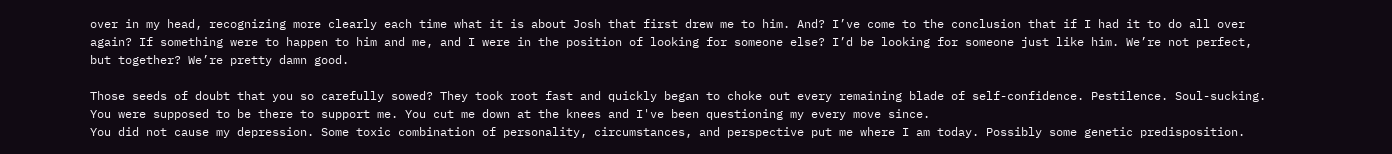over in my head, recognizing more clearly each time what it is about Josh that first drew me to him. And? I’ve come to the conclusion that if I had it to do all over again? If something were to happen to him and me, and I were in the position of looking for someone else? I’d be looking for someone just like him. We’re not perfect, but together? We’re pretty damn good.

Those seeds of doubt that you so carefully sowed? They took root fast and quickly began to choke out every remaining blade of self-confidence. Pestilence. Soul-sucking. You were supposed to be there to support me. You cut me down at the knees and I've been questioning my every move since.
You did not cause my depression. Some toxic combination of personality, circumstances, and perspective put me where I am today. Possibly some genetic predisposition.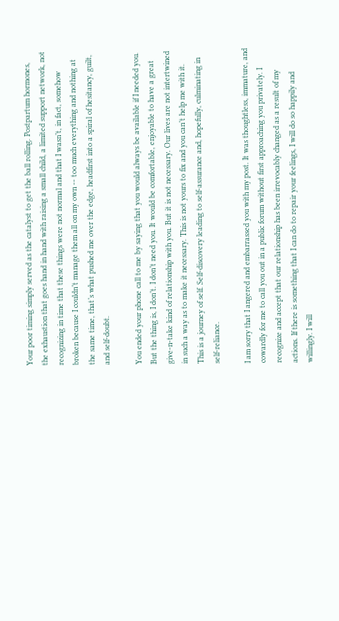Your poor timing simply served as the catalyst to get the ball rolling. Postpartum hormones, the exhaustion that goes hand in hand with raising a small child, a limited support network, not recognizing in time that these things were not normal and that I wasn’t, in fact, somehow broken because I couldn’t manage them all on my own -- too much everything and nothing at the same time, that’s what pushed me over the edge, headfirst into a spiral of hesitancy, guilt, and self-doubt.

You ended your phone call to me by saying that you would always be available if I needed you. But the thing is, I don’t. I don’t need you. It would be comfortable, enjoyable to have a great give-n-take kind of relationship with you. But it is not necessary. Our lives are not intertwined in such a way as to make it necessary. This is not yours to fix and you can’t help me with it. This is a journey of self. Self-discovery leading to self-assurance and, hopefully, culminating in self-reliance.

I am sorry that I angered and embarrassed you with my post. It was thoughtless, immature, and cowardly for me to call you out in a public forum without first approaching you privately. I recognize and accept that our relationship has been irrevocably changed as a result of my actions. If there is something that I can do to repair your feelings, I will do so happily and willingly. I will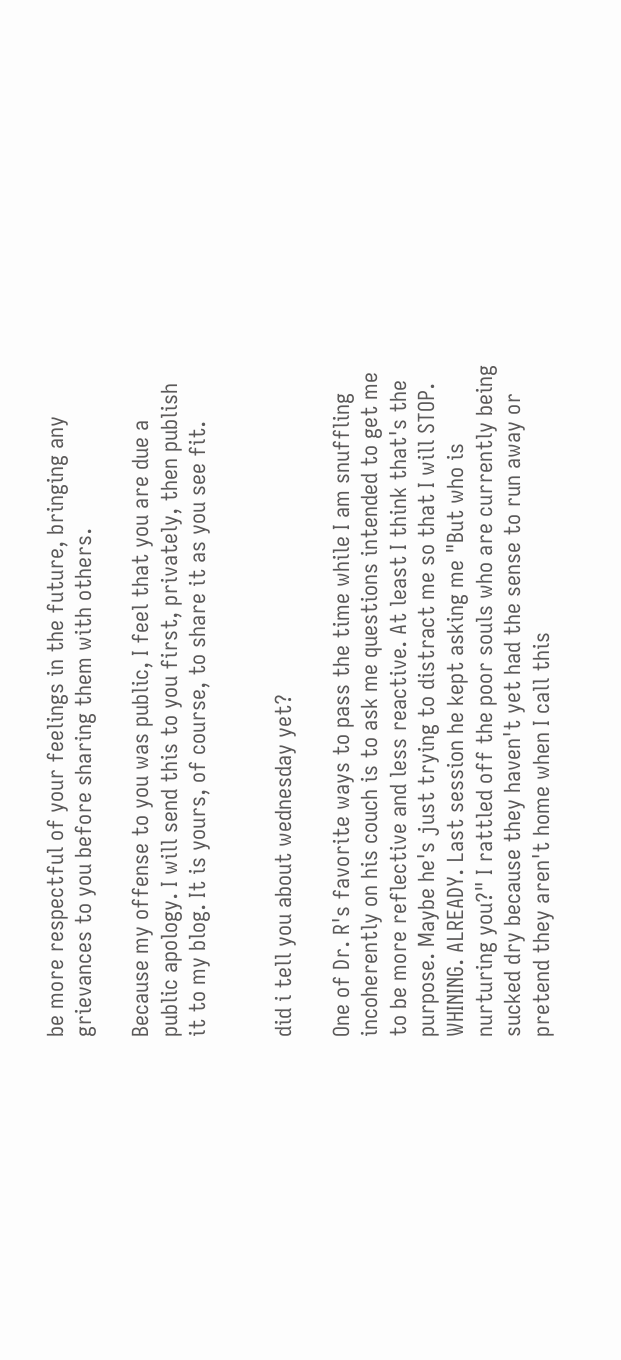be more respectful of your feelings in the future, bringing any grievances to you before sharing them with others.

Because my offense to you was public, I feel that you are due a public apology. I will send this to you first, privately, then publish it to my blog. It is yours, of course, to share it as you see fit.


did i tell you about wednesday yet?

One of Dr. R's favorite ways to pass the time while I am snuffling incoherently on his couch is to ask me questions intended to get me to be more reflective and less reactive. At least I think that's the purpose. Maybe he's just trying to distract me so that I will STOP. WHINING. ALREADY. Last session he kept asking me "But who is nurturing you?" I rattled off the poor souls who are currently being sucked dry because they haven't yet had the sense to run away or pretend they aren't home when I call this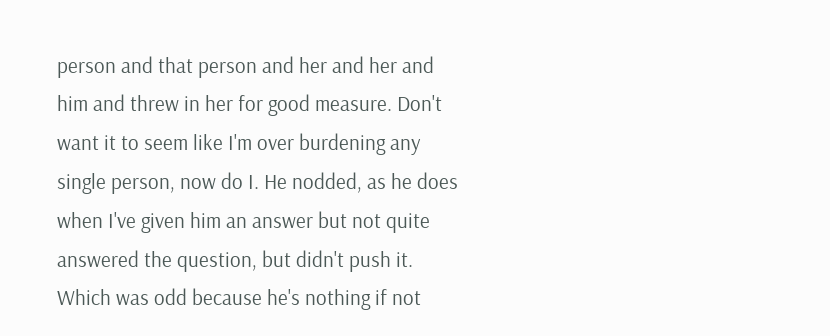person and that person and her and her and him and threw in her for good measure. Don't want it to seem like I'm over burdening any single person, now do I. He nodded, as he does when I've given him an answer but not quite answered the question, but didn't push it. Which was odd because he's nothing if not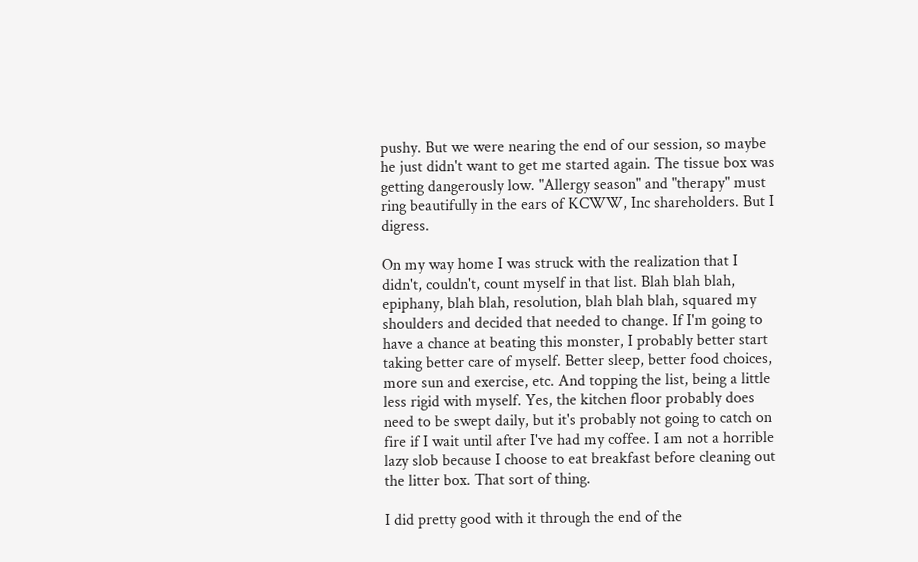pushy. But we were nearing the end of our session, so maybe he just didn't want to get me started again. The tissue box was getting dangerously low. "Allergy season" and "therapy" must ring beautifully in the ears of KCWW, Inc shareholders. But I digress.

On my way home I was struck with the realization that I didn't, couldn't, count myself in that list. Blah blah blah, epiphany, blah blah, resolution, blah blah blah, squared my shoulders and decided that needed to change. If I'm going to have a chance at beating this monster, I probably better start taking better care of myself. Better sleep, better food choices, more sun and exercise, etc. And topping the list, being a little less rigid with myself. Yes, the kitchen floor probably does need to be swept daily, but it's probably not going to catch on fire if I wait until after I've had my coffee. I am not a horrible lazy slob because I choose to eat breakfast before cleaning out the litter box. That sort of thing.

I did pretty good with it through the end of the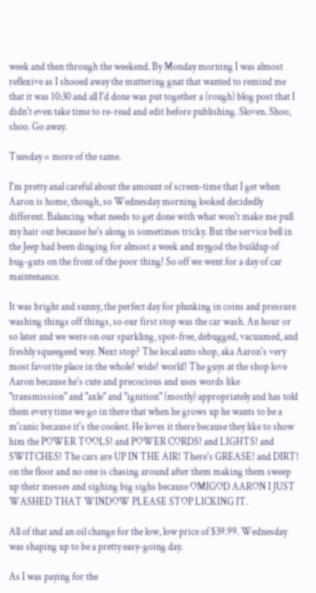week and then through the weekend. By Monday morning I was almost reflexive as I shooed away the muttering gnat that wanted to remind me that it was 10:30 and all I'd done was put together a (rough) blog post that I didn't even take time to re-read and edit before publishing. Sloven. Shoo, shoo. Go away.

Tuesday = more of the same.

I'm pretty anal careful about the amount of screen-time that I get when Aaron is home, though, so Wednesday morning looked decidedly different. Balancing what needs to get done with what won't make me pull my hair out because he's along is sometimes tricky. But the service bell in the Jeep had been dinging for almost a week and mygod the buildup of bug-guts on the front of the poor thing! So off we went for a day of car maintenance.

It was bright and sunny, the perfect day for plunking in coins and pressure washing things off things, so our first stop was the car wash. An hour or so later and we were on our sparkling, spot-free, debugged, vacuumed, and freshly squeegeed way. Next stop? The local auto shop, aka Aaron's very most favorite place in the whole! wide! world! The guys at the shop love Aaron because he's cute and precocious and uses words like "transmission" and "axle" and "ignition" (mostly) appropriately and has told them every time we go in there that when he grows up he wants to be a m'canic because it's the coolest. He loves it there because they like to show him the POWER TOOLS! and POWER CORDS! and LIGHTS! and SWITCHES! The cars are UP IN THE AIR! There's GREASE! and DIRT! on the floor and no one is chasing around after them making them sweep up their messes and sighing big sighs because OMIGOD AARON I JUST WASHED THAT WINDOW PLEASE STOP LICKING IT.

All of that and an oil change for the low, low price of $39.99. Wednesday was shaping up to be a pretty easy-going day.

As I was paying for the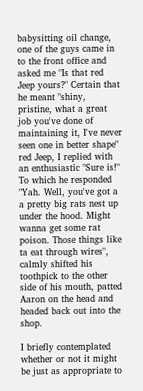babysitting oil change, one of the guys came in to the front office and asked me "Is that red Jeep yours?" Certain that he meant "shiny, pristine, what a great job you've done of maintaining it, I've never seen one in better shape" red Jeep, I replied with an enthusiastic "Sure is!" To which he responded "Yah. Well, you've got a a pretty big rats nest up under the hood. Might wanna get some rat poison. Those things like ta eat through wires", calmly shifted his toothpick to the other side of his mouth, patted Aaron on the head and headed back out into the shop.

I briefly contemplated whether or not it might be just as appropriate to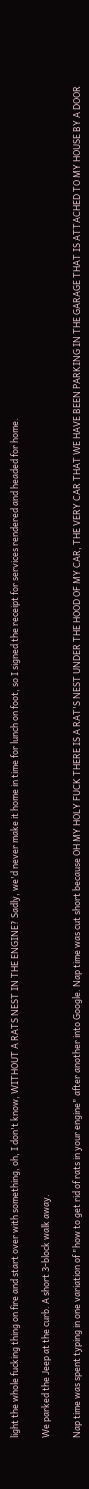light the whole fucking thing on fire and start over with something, oh, I don't know, WITHOUT A RATS NEST IN THE ENGINE? Sadly, we'd never make it home in time for lunch on foot, so I signed the receipt for services rendered and headed for home.

We parked the Jeep at the curb. A short 3-block walk away.

Nap time was spent typing in one variation of "how to get rid of rats in your engine" after another into Google. Nap time was cut short because OH MY HOLY FUCK THERE IS A RAT'S NEST UNDER THE HOOD OF MY CAR, THE VERY CAR THAT WE HAVE BEEN PARKING IN THE GARAGE THAT IS ATTACHED TO MY HOUSE BY A DOOR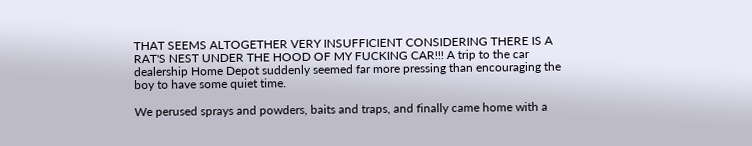THAT SEEMS ALTOGETHER VERY INSUFFICIENT CONSIDERING THERE IS A RAT'S NEST UNDER THE HOOD OF MY FUCKING CAR!!! A trip to the car dealership Home Depot suddenly seemed far more pressing than encouraging the boy to have some quiet time.

We perused sprays and powders, baits and traps, and finally came home with a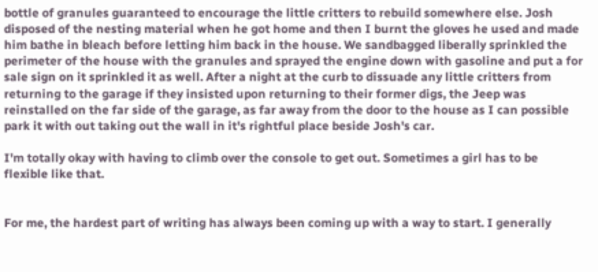bottle of granules guaranteed to encourage the little critters to rebuild somewhere else. Josh disposed of the nesting material when he got home and then I burnt the gloves he used and made him bathe in bleach before letting him back in the house. We sandbagged liberally sprinkled the perimeter of the house with the granules and sprayed the engine down with gasoline and put a for sale sign on it sprinkled it as well. After a night at the curb to dissuade any little critters from returning to the garage if they insisted upon returning to their former digs, the Jeep was reinstalled on the far side of the garage, as far away from the door to the house as I can possible park it with out taking out the wall in it's rightful place beside Josh's car.

I'm totally okay with having to climb over the console to get out. Sometimes a girl has to be flexible like that.


For me, the hardest part of writing has always been coming up with a way to start. I generally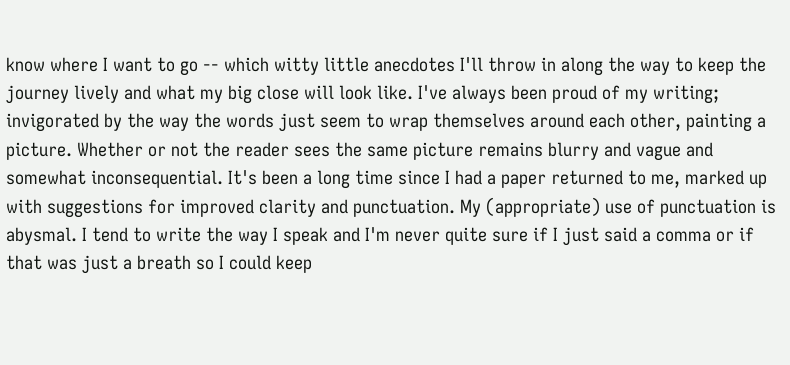know where I want to go -- which witty little anecdotes I'll throw in along the way to keep the journey lively and what my big close will look like. I've always been proud of my writing; invigorated by the way the words just seem to wrap themselves around each other, painting a picture. Whether or not the reader sees the same picture remains blurry and vague and somewhat inconsequential. It's been a long time since I had a paper returned to me, marked up with suggestions for improved clarity and punctuation. My (appropriate) use of punctuation is abysmal. I tend to write the way I speak and I'm never quite sure if I just said a comma or if that was just a breath so I could keep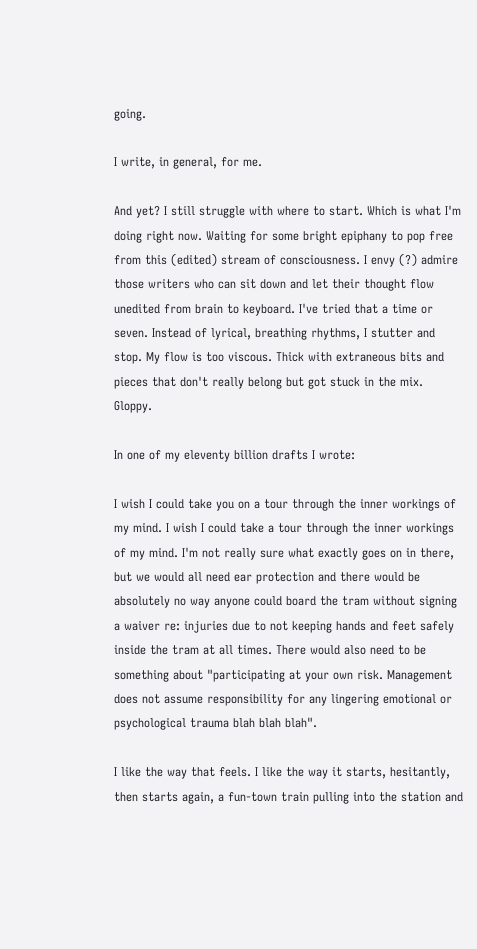going.

I write, in general, for me.

And yet? I still struggle with where to start. Which is what I'm doing right now. Waiting for some bright epiphany to pop free from this (edited) stream of consciousness. I envy (?) admire those writers who can sit down and let their thought flow unedited from brain to keyboard. I've tried that a time or seven. Instead of lyrical, breathing rhythms, I stutter and stop. My flow is too viscous. Thick with extraneous bits and pieces that don't really belong but got stuck in the mix. Gloppy.

In one of my eleventy billion drafts I wrote:

I wish I could take you on a tour through the inner workings of my mind. I wish I could take a tour through the inner workings of my mind. I'm not really sure what exactly goes on in there, but we would all need ear protection and there would be absolutely no way anyone could board the tram without signing a waiver re: injuries due to not keeping hands and feet safely inside the tram at all times. There would also need to be something about "participating at your own risk. Management does not assume responsibility for any lingering emotional or psychological trauma blah blah blah".

I like the way that feels. I like the way it starts, hesitantly, then starts again, a fun-town train pulling into the station and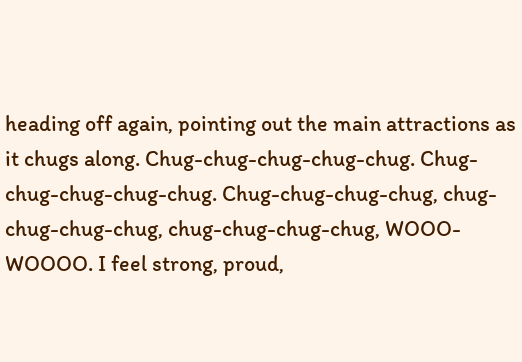heading off again, pointing out the main attractions as it chugs along. Chug-chug-chug-chug-chug. Chug-chug-chug-chug-chug. Chug-chug-chug-chug, chug-chug-chug-chug, chug-chug-chug-chug, WOOO-WOOOO. I feel strong, proud,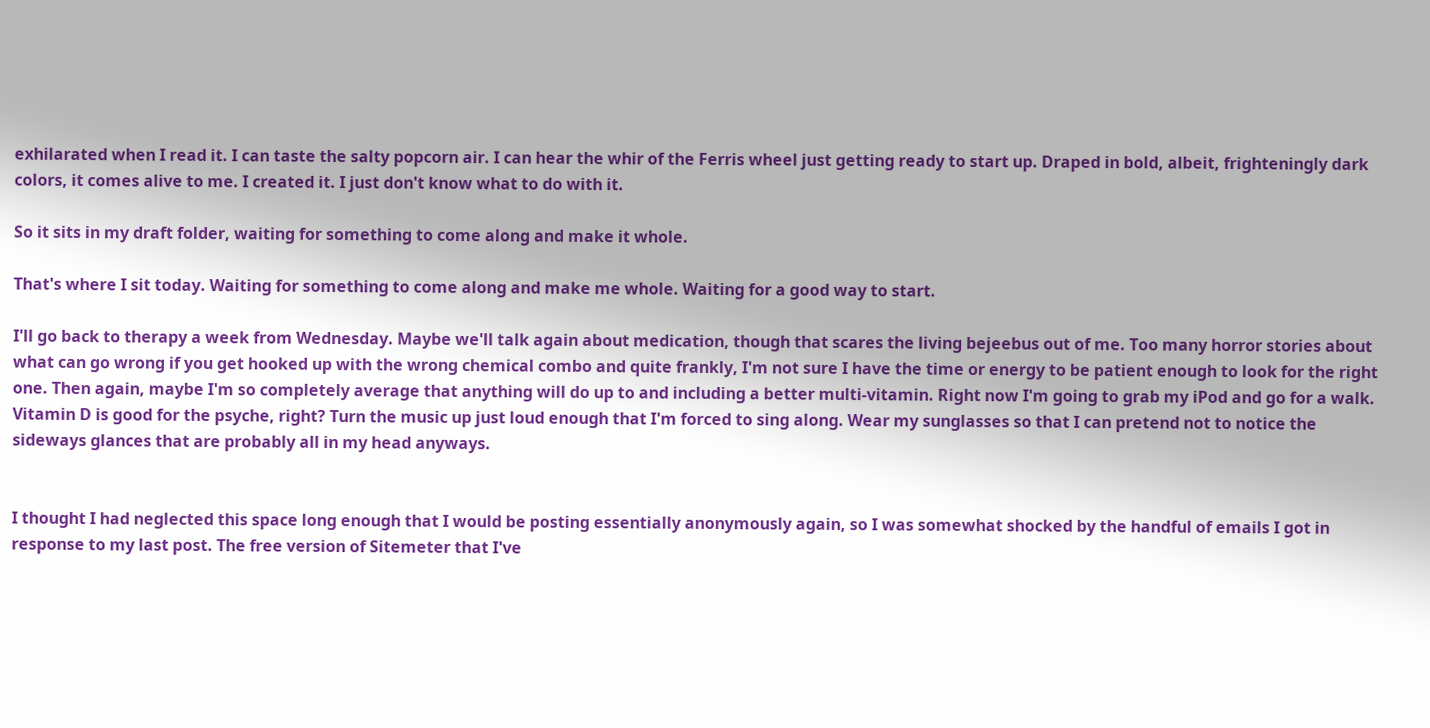exhilarated when I read it. I can taste the salty popcorn air. I can hear the whir of the Ferris wheel just getting ready to start up. Draped in bold, albeit, frighteningly dark colors, it comes alive to me. I created it. I just don't know what to do with it.

So it sits in my draft folder, waiting for something to come along and make it whole.

That's where I sit today. Waiting for something to come along and make me whole. Waiting for a good way to start.

I'll go back to therapy a week from Wednesday. Maybe we'll talk again about medication, though that scares the living bejeebus out of me. Too many horror stories about what can go wrong if you get hooked up with the wrong chemical combo and quite frankly, I'm not sure I have the time or energy to be patient enough to look for the right one. Then again, maybe I'm so completely average that anything will do up to and including a better multi-vitamin. Right now I'm going to grab my iPod and go for a walk. Vitamin D is good for the psyche, right? Turn the music up just loud enough that I'm forced to sing along. Wear my sunglasses so that I can pretend not to notice the sideways glances that are probably all in my head anyways.


I thought I had neglected this space long enough that I would be posting essentially anonymously again, so I was somewhat shocked by the handful of emails I got in response to my last post. The free version of Sitemeter that I've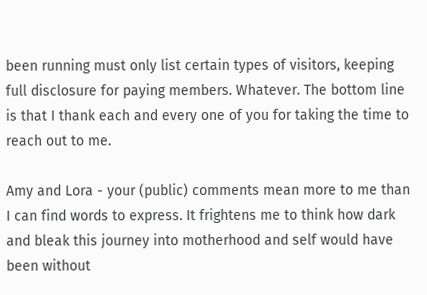been running must only list certain types of visitors, keeping full disclosure for paying members. Whatever. The bottom line is that I thank each and every one of you for taking the time to reach out to me.

Amy and Lora - your (public) comments mean more to me than I can find words to express. It frightens me to think how dark and bleak this journey into motherhood and self would have been without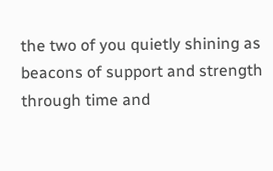the two of you quietly shining as beacons of support and strength through time and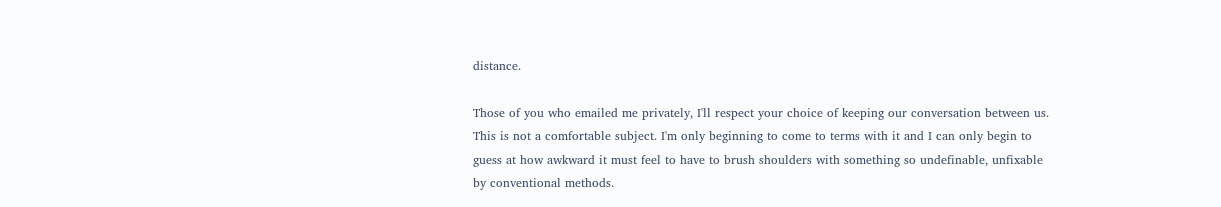distance.

Those of you who emailed me privately, I'll respect your choice of keeping our conversation between us. This is not a comfortable subject. I'm only beginning to come to terms with it and I can only begin to guess at how awkward it must feel to have to brush shoulders with something so undefinable, unfixable by conventional methods.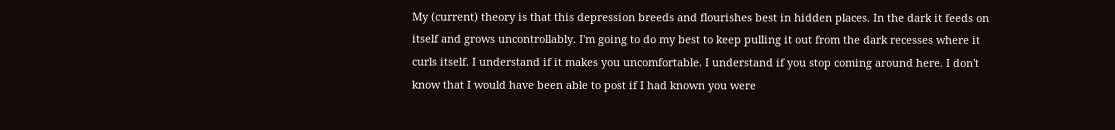My (current) theory is that this depression breeds and flourishes best in hidden places. In the dark it feeds on itself and grows uncontrollably. I'm going to do my best to keep pulling it out from the dark recesses where it curls itself. I understand if it makes you uncomfortable. I understand if you stop coming around here. I don't know that I would have been able to post if I had known you were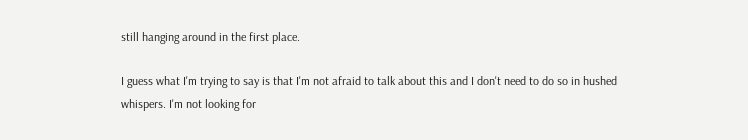still hanging around in the first place.

I guess what I'm trying to say is that I'm not afraid to talk about this and I don't need to do so in hushed whispers. I'm not looking for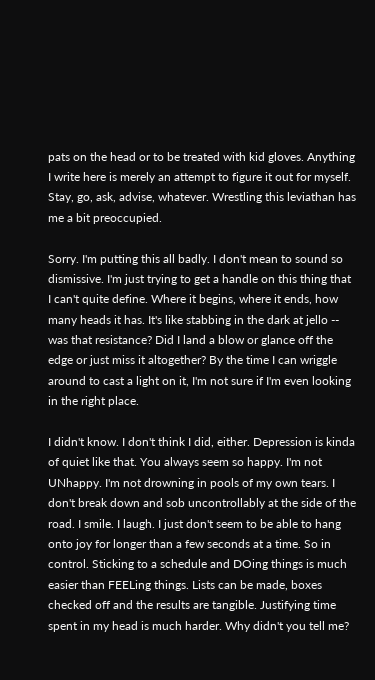pats on the head or to be treated with kid gloves. Anything I write here is merely an attempt to figure it out for myself. Stay, go, ask, advise, whatever. Wrestling this leviathan has me a bit preoccupied.

Sorry. I'm putting this all badly. I don't mean to sound so dismissive. I'm just trying to get a handle on this thing that I can't quite define. Where it begins, where it ends, how many heads it has. It's like stabbing in the dark at jello -- was that resistance? Did I land a blow or glance off the edge or just miss it altogether? By the time I can wriggle around to cast a light on it, I'm not sure if I'm even looking in the right place.

I didn't know. I don't think I did, either. Depression is kinda of quiet like that. You always seem so happy. I'm not UNhappy. I'm not drowning in pools of my own tears. I don't break down and sob uncontrollably at the side of the road. I smile. I laugh. I just don't seem to be able to hang onto joy for longer than a few seconds at a time. So in control. Sticking to a schedule and DOing things is much easier than FEELing things. Lists can be made, boxes checked off and the results are tangible. Justifying time spent in my head is much harder. Why didn't you tell me?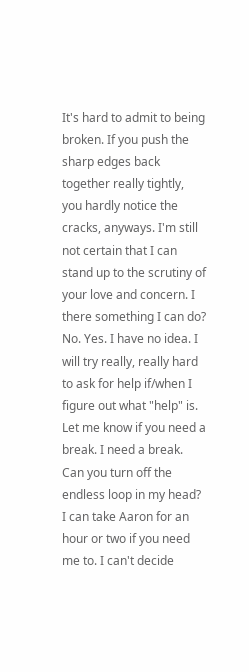It's hard to admit to being broken. If you push the sharp edges back together really tightly, you hardly notice the cracks, anyways. I'm still not certain that I can stand up to the scrutiny of your love and concern. I there something I can do? No. Yes. I have no idea. I will try really, really hard to ask for help if/when I figure out what "help" is. Let me know if you need a break. I need a break. Can you turn off the endless loop in my head? I can take Aaron for an hour or two if you need me to. I can't decide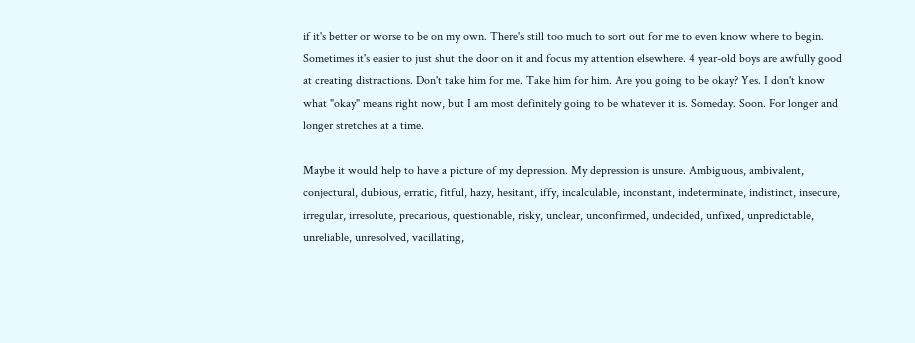if it's better or worse to be on my own. There's still too much to sort out for me to even know where to begin. Sometimes it's easier to just shut the door on it and focus my attention elsewhere. 4 year-old boys are awfully good at creating distractions. Don't take him for me. Take him for him. Are you going to be okay? Yes. I don't know what "okay" means right now, but I am most definitely going to be whatever it is. Someday. Soon. For longer and longer stretches at a time.

Maybe it would help to have a picture of my depression. My depression is unsure. Ambiguous, ambivalent, conjectural, dubious, erratic, fitful, hazy, hesitant, iffy, incalculable, inconstant, indeterminate, indistinct, insecure, irregular, irresolute, precarious, questionable, risky, unclear, unconfirmed, undecided, unfixed, unpredictable, unreliable, unresolved, vacillating,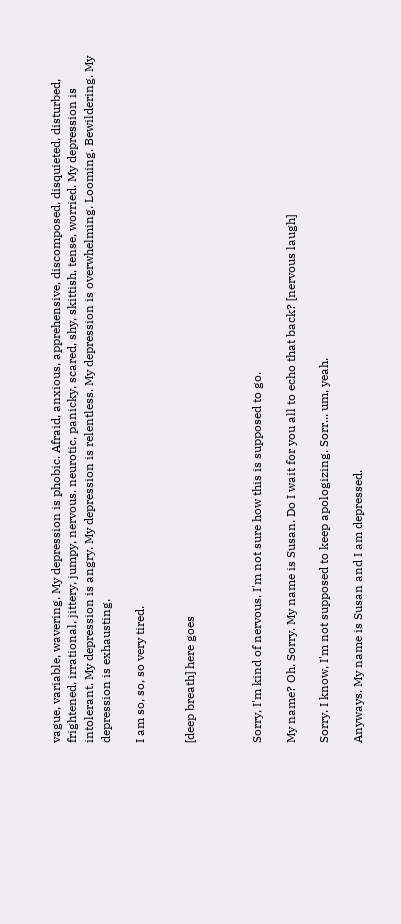vague, variable, wavering. My depression is phobic. Afraid, anxious, apprehensive, discomposed, disquieted, disturbed, frightened, irrational, jittery, jumpy, nervous, neurotic, panicky, scared, shy, skittish, tense, worried. My depression is intolerant. My depression is angry. My depression is relentless. My depression is overwhelming. Looming. Bewildering. My depression is exhausting.

I am so, so, so very tired.


[deep breath] here goes



Sorry, I'm kind of nervous. I'm not sure how this is supposed to go.

My name? Oh. Sorry. My name is Susan. Do I wait for you all to echo that back? [nervous laugh]

Sorry. I know, I'm not supposed to keep apologizing. Sorr... um, yeah.

Anyways. My name is Susan and I am depressed.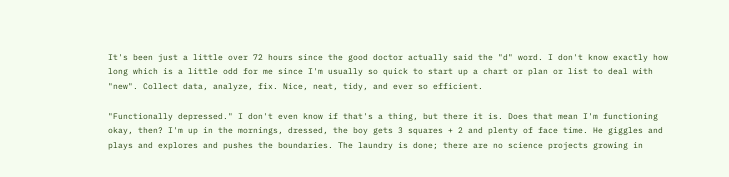It's been just a little over 72 hours since the good doctor actually said the "d" word. I don't know exactly how long which is a little odd for me since I'm usually so quick to start up a chart or plan or list to deal with "new". Collect data, analyze, fix. Nice, neat, tidy, and ever so efficient.

"Functionally depressed." I don't even know if that's a thing, but there it is. Does that mean I'm functioning okay, then? I'm up in the mornings, dressed, the boy gets 3 squares + 2 and plenty of face time. He giggles and plays and explores and pushes the boundaries. The laundry is done; there are no science projects growing in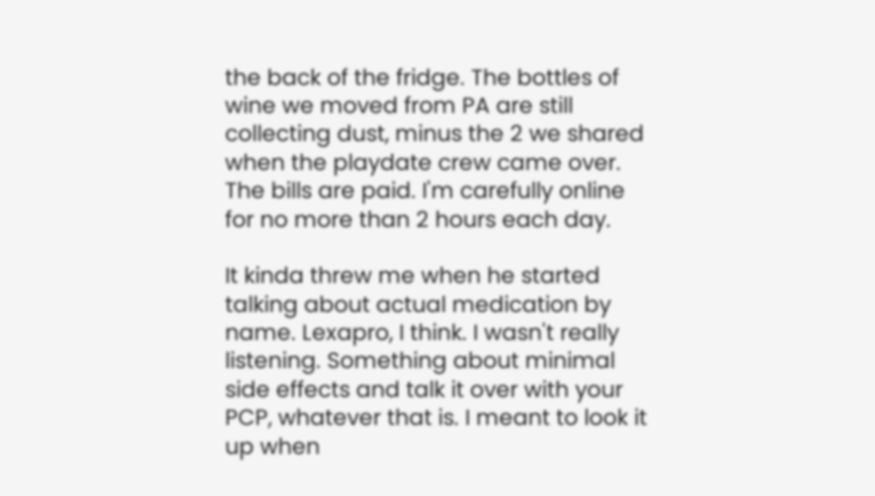the back of the fridge. The bottles of wine we moved from PA are still collecting dust, minus the 2 we shared when the playdate crew came over. The bills are paid. I'm carefully online for no more than 2 hours each day.

It kinda threw me when he started talking about actual medication by name. Lexapro, I think. I wasn't really listening. Something about minimal side effects and talk it over with your PCP, whatever that is. I meant to look it up when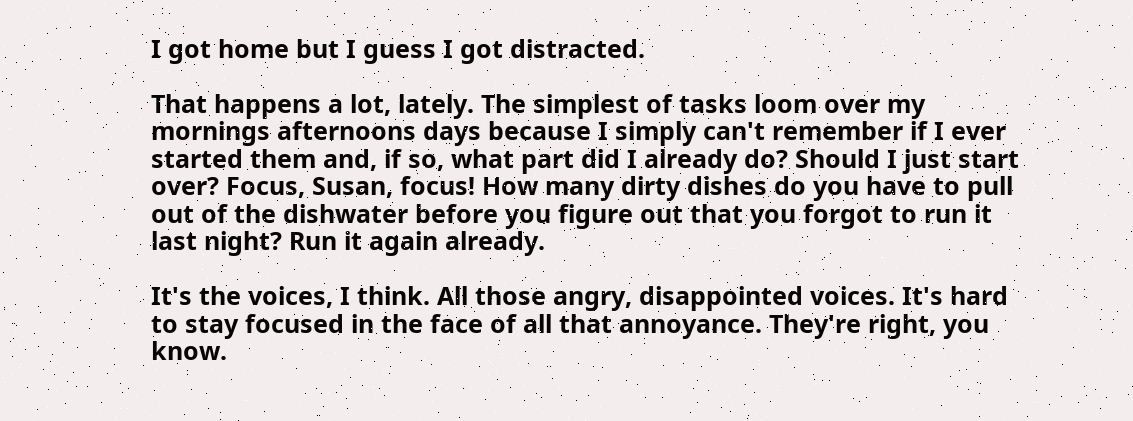I got home but I guess I got distracted.

That happens a lot, lately. The simplest of tasks loom over my mornings afternoons days because I simply can't remember if I ever started them and, if so, what part did I already do? Should I just start over? Focus, Susan, focus! How many dirty dishes do you have to pull out of the dishwater before you figure out that you forgot to run it last night? Run it again already.

It's the voices, I think. All those angry, disappointed voices. It's hard to stay focused in the face of all that annoyance. They're right, you know.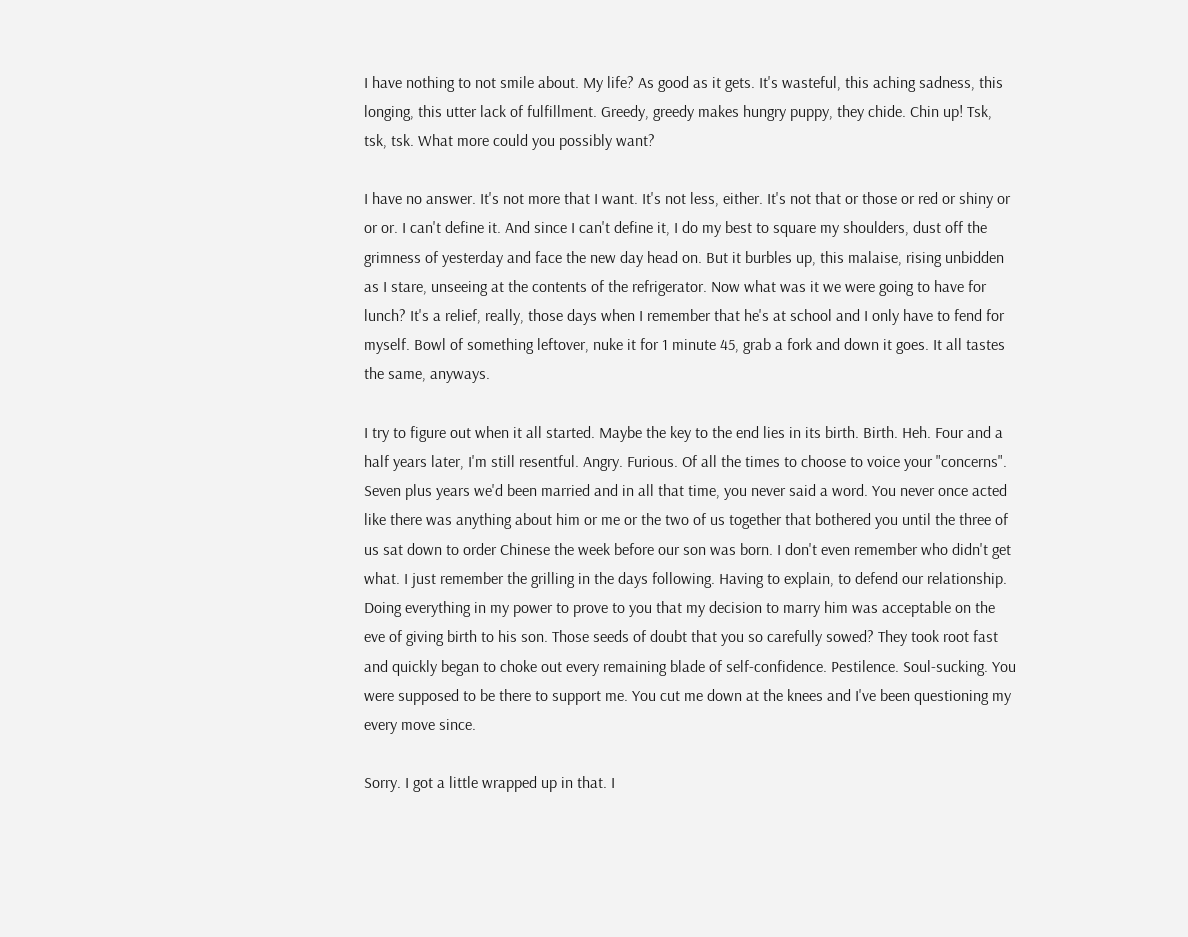I have nothing to not smile about. My life? As good as it gets. It's wasteful, this aching sadness, this longing, this utter lack of fulfillment. Greedy, greedy makes hungry puppy, they chide. Chin up! Tsk, tsk, tsk. What more could you possibly want?

I have no answer. It's not more that I want. It's not less, either. It's not that or those or red or shiny or or or. I can't define it. And since I can't define it, I do my best to square my shoulders, dust off the grimness of yesterday and face the new day head on. But it burbles up, this malaise, rising unbidden as I stare, unseeing at the contents of the refrigerator. Now what was it we were going to have for lunch? It's a relief, really, those days when I remember that he's at school and I only have to fend for myself. Bowl of something leftover, nuke it for 1 minute 45, grab a fork and down it goes. It all tastes the same, anyways.

I try to figure out when it all started. Maybe the key to the end lies in its birth. Birth. Heh. Four and a half years later, I'm still resentful. Angry. Furious. Of all the times to choose to voice your "concerns". Seven plus years we'd been married and in all that time, you never said a word. You never once acted like there was anything about him or me or the two of us together that bothered you until the three of us sat down to order Chinese the week before our son was born. I don't even remember who didn't get what. I just remember the grilling in the days following. Having to explain, to defend our relationship. Doing everything in my power to prove to you that my decision to marry him was acceptable on the eve of giving birth to his son. Those seeds of doubt that you so carefully sowed? They took root fast and quickly began to choke out every remaining blade of self-confidence. Pestilence. Soul-sucking. You were supposed to be there to support me. You cut me down at the knees and I've been questioning my every move since.

Sorry. I got a little wrapped up in that. I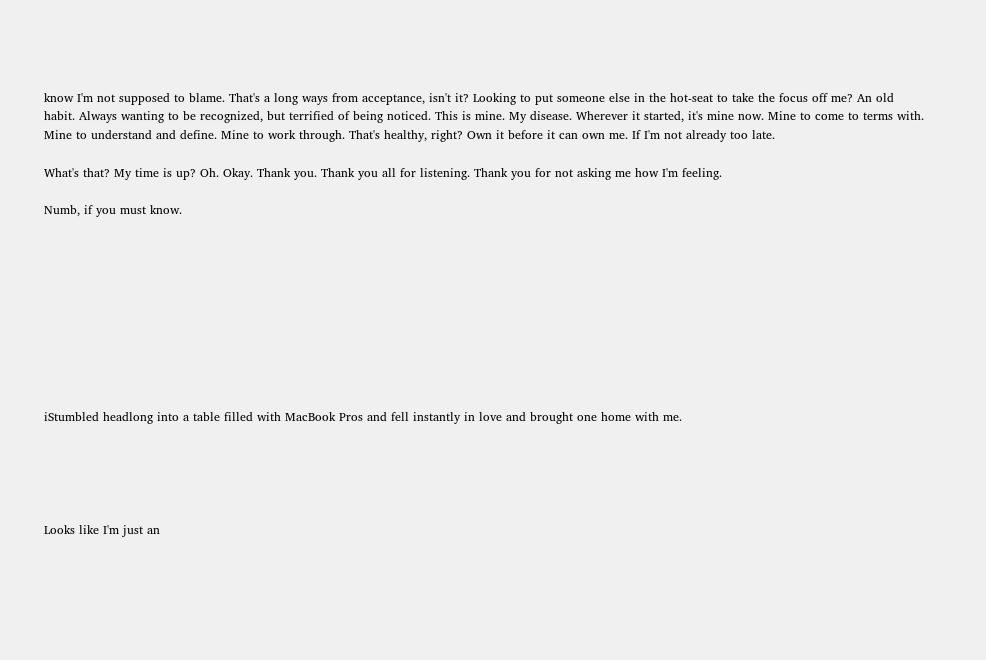know I'm not supposed to blame. That's a long ways from acceptance, isn't it? Looking to put someone else in the hot-seat to take the focus off me? An old habit. Always wanting to be recognized, but terrified of being noticed. This is mine. My disease. Wherever it started, it's mine now. Mine to come to terms with. Mine to understand and define. Mine to work through. That's healthy, right? Own it before it can own me. If I'm not already too late.

What's that? My time is up? Oh. Okay. Thank you. Thank you all for listening. Thank you for not asking me how I'm feeling.

Numb, if you must know.










iStumbled headlong into a table filled with MacBook Pros and fell instantly in love and brought one home with me.





Looks like I'm just an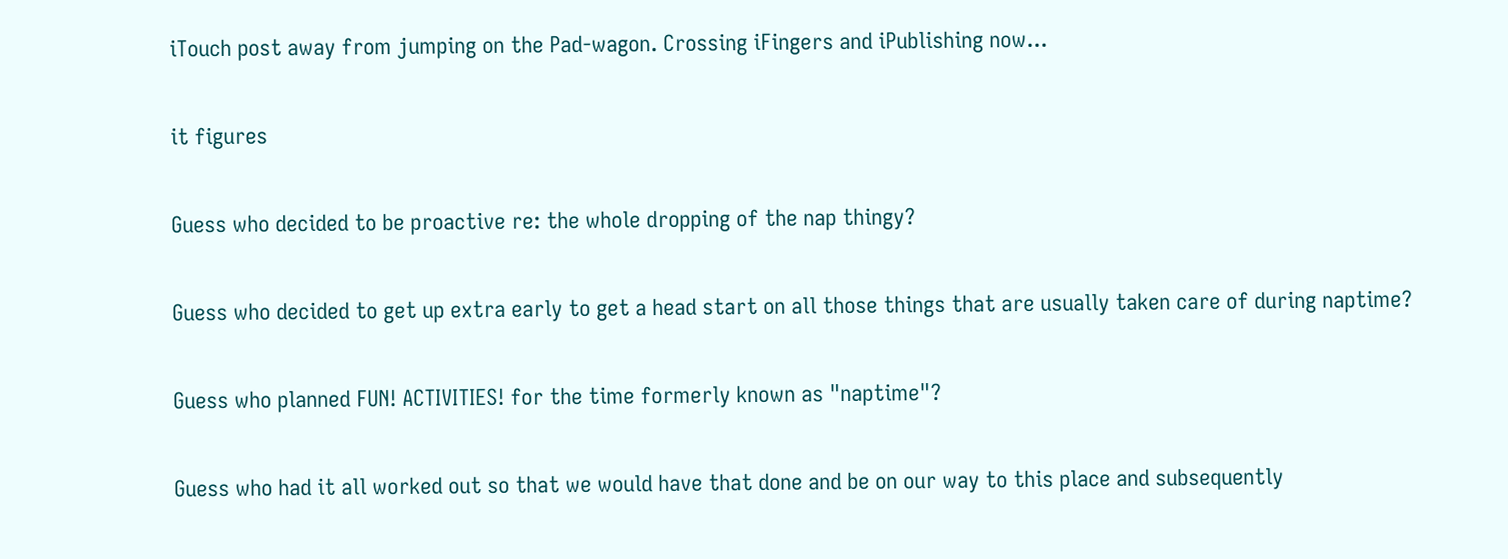iTouch post away from jumping on the Pad-wagon. Crossing iFingers and iPublishing now...

it figures

Guess who decided to be proactive re: the whole dropping of the nap thingy?

Guess who decided to get up extra early to get a head start on all those things that are usually taken care of during naptime?

Guess who planned FUN! ACTIVITIES! for the time formerly known as "naptime"?

Guess who had it all worked out so that we would have that done and be on our way to this place and subsequently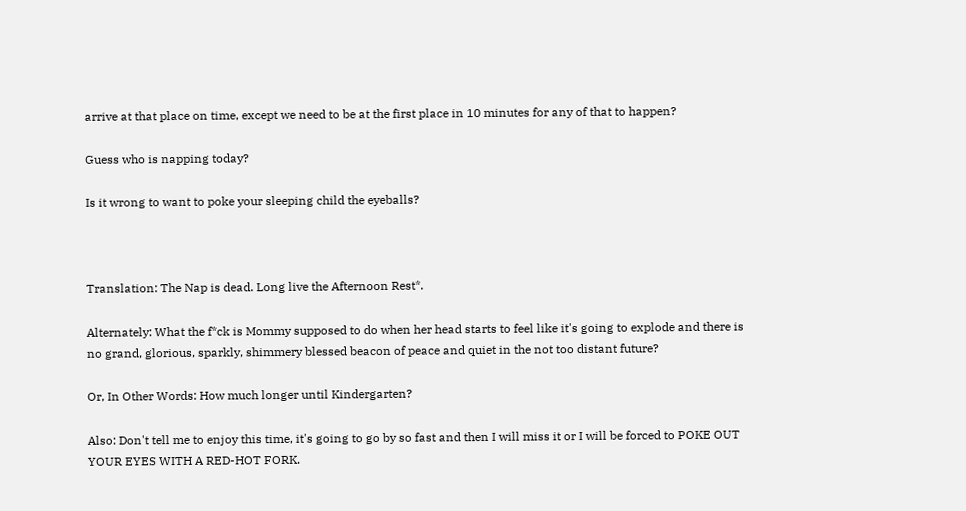arrive at that place on time, except we need to be at the first place in 10 minutes for any of that to happen?

Guess who is napping today?

Is it wrong to want to poke your sleeping child the eyeballs?



Translation: The Nap is dead. Long live the Afternoon Rest*.

Alternately: What the f*ck is Mommy supposed to do when her head starts to feel like it's going to explode and there is no grand, glorious, sparkly, shimmery blessed beacon of peace and quiet in the not too distant future?

Or, In Other Words: How much longer until Kindergarten?

Also: Don't tell me to enjoy this time, it's going to go by so fast and then I will miss it or I will be forced to POKE OUT YOUR EYES WITH A RED-HOT FORK.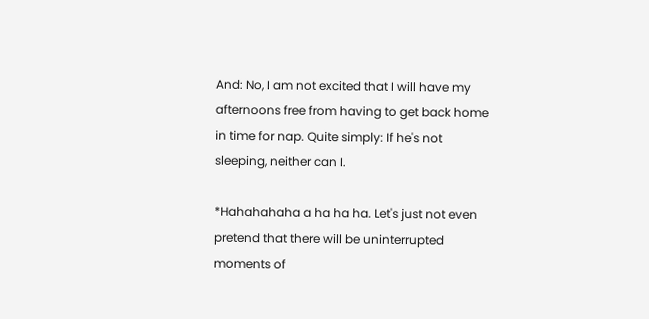And: No, I am not excited that I will have my afternoons free from having to get back home in time for nap. Quite simply: If he's not sleeping, neither can I.

*Hahahahaha a ha ha ha. Let's just not even pretend that there will be uninterrupted moments of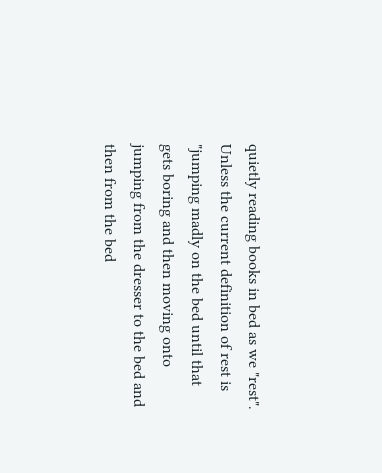quietly reading books in bed as we "rest". Unless the current definition of rest is "jumping madly on the bed until that gets boring and then moving onto jumping from the dresser to the bed and then from the bed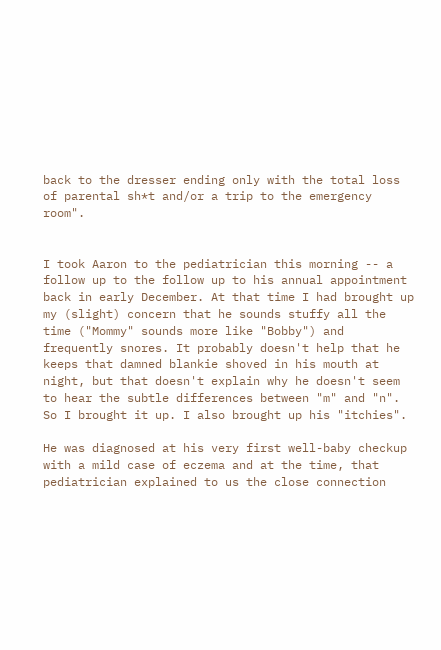back to the dresser ending only with the total loss of parental sh*t and/or a trip to the emergency room".


I took Aaron to the pediatrician this morning -- a follow up to the follow up to his annual appointment back in early December. At that time I had brought up my (slight) concern that he sounds stuffy all the time ("Mommy" sounds more like "Bobby") and frequently snores. It probably doesn't help that he keeps that damned blankie shoved in his mouth at night, but that doesn't explain why he doesn't seem to hear the subtle differences between "m" and "n". So I brought it up. I also brought up his "itchies".

He was diagnosed at his very first well-baby checkup with a mild case of eczema and at the time, that pediatrician explained to us the close connection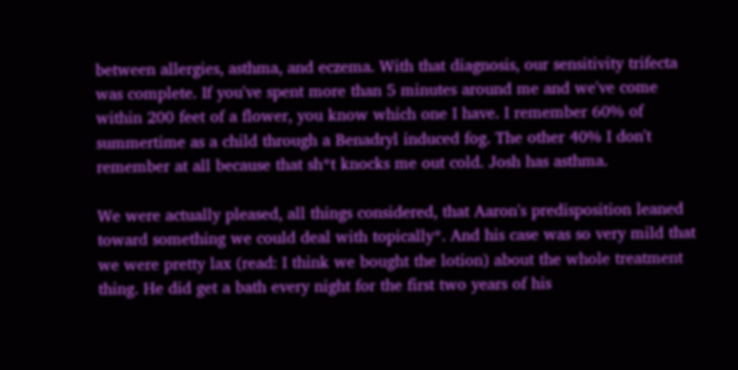between allergies, asthma, and eczema. With that diagnosis, our sensitivity trifecta was complete. If you've spent more than 5 minutes around me and we've come within 200 feet of a flower, you know which one I have. I remember 60% of summertime as a child through a Benadryl induced fog. The other 40% I don't remember at all because that sh*t knocks me out cold. Josh has asthma.

We were actually pleased, all things considered, that Aaron's predisposition leaned toward something we could deal with topically*. And his case was so very mild that we were pretty lax (read: I think we bought the lotion) about the whole treatment thing. He did get a bath every night for the first two years of his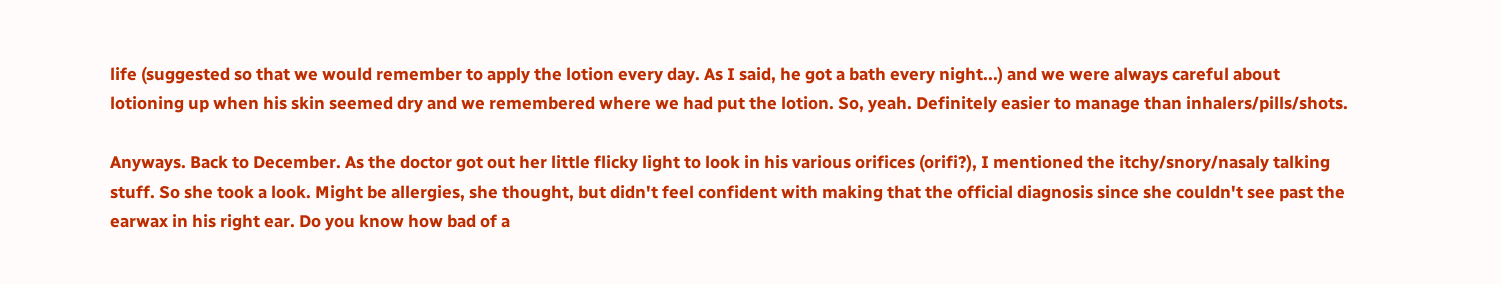life (suggested so that we would remember to apply the lotion every day. As I said, he got a bath every night...) and we were always careful about lotioning up when his skin seemed dry and we remembered where we had put the lotion. So, yeah. Definitely easier to manage than inhalers/pills/shots.

Anyways. Back to December. As the doctor got out her little flicky light to look in his various orifices (orifi?), I mentioned the itchy/snory/nasaly talking stuff. So she took a look. Might be allergies, she thought, but didn't feel confident with making that the official diagnosis since she couldn't see past the earwax in his right ear. Do you know how bad of a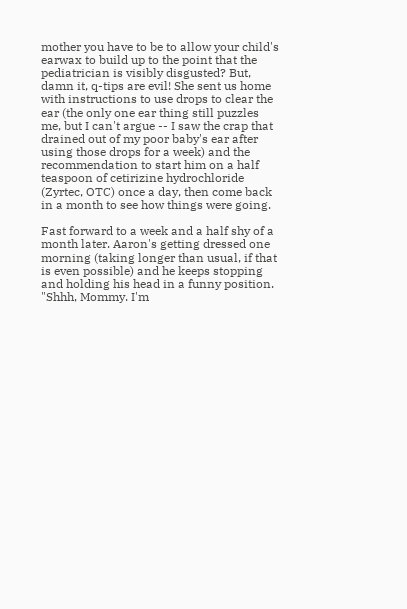mother you have to be to allow your child's earwax to build up to the point that the pediatrician is visibly disgusted? But, damn it, q-tips are evil! She sent us home with instructions to use drops to clear the ear (the only one ear thing still puzzles me, but I can't argue -- I saw the crap that drained out of my poor baby's ear after using those drops for a week) and the recommendation to start him on a half teaspoon of cetirizine hydrochloride (Zyrtec, OTC) once a day, then come back in a month to see how things were going.

Fast forward to a week and a half shy of a month later. Aaron's getting dressed one morning (taking longer than usual, if that is even possible) and he keeps stopping and holding his head in a funny position. "Shhh, Mommy. I'm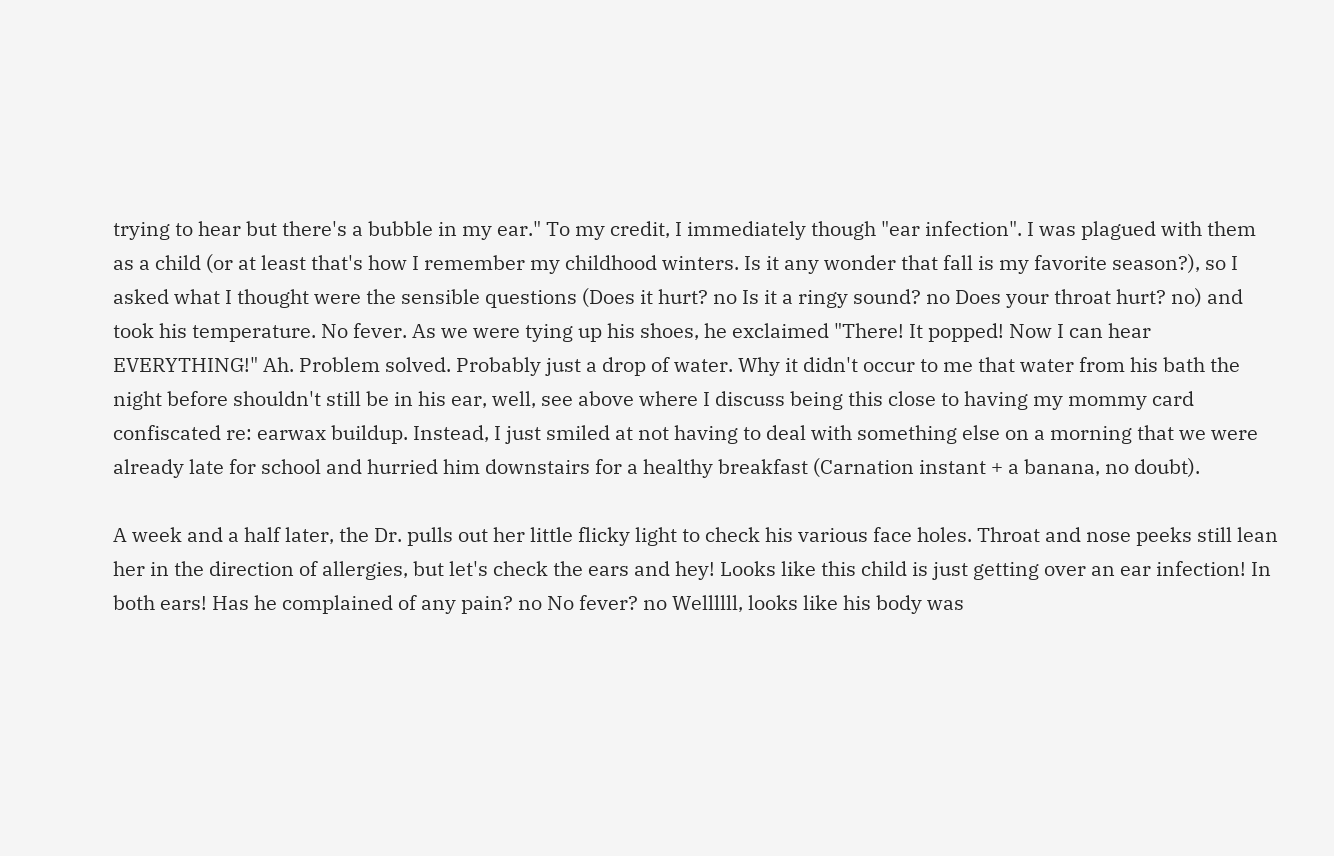trying to hear but there's a bubble in my ear." To my credit, I immediately though "ear infection". I was plagued with them as a child (or at least that's how I remember my childhood winters. Is it any wonder that fall is my favorite season?), so I asked what I thought were the sensible questions (Does it hurt? no Is it a ringy sound? no Does your throat hurt? no) and took his temperature. No fever. As we were tying up his shoes, he exclaimed "There! It popped! Now I can hear EVERYTHING!" Ah. Problem solved. Probably just a drop of water. Why it didn't occur to me that water from his bath the night before shouldn't still be in his ear, well, see above where I discuss being this close to having my mommy card confiscated re: earwax buildup. Instead, I just smiled at not having to deal with something else on a morning that we were already late for school and hurried him downstairs for a healthy breakfast (Carnation instant + a banana, no doubt).

A week and a half later, the Dr. pulls out her little flicky light to check his various face holes. Throat and nose peeks still lean her in the direction of allergies, but let's check the ears and hey! Looks like this child is just getting over an ear infection! In both ears! Has he complained of any pain? no No fever? no Wellllll, looks like his body was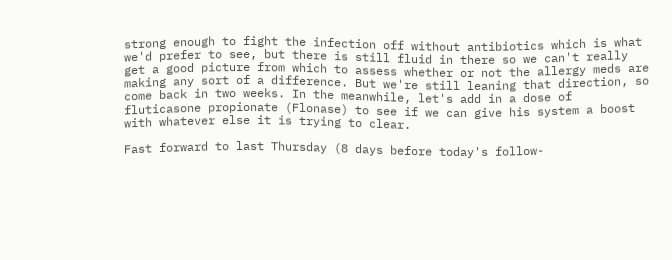strong enough to fight the infection off without antibiotics which is what we'd prefer to see, but there is still fluid in there so we can't really get a good picture from which to assess whether or not the allergy meds are making any sort of a difference. But we're still leaning that direction, so come back in two weeks. In the meanwhile, let's add in a dose of fluticasone propionate (Flonase) to see if we can give his system a boost with whatever else it is trying to clear.

Fast forward to last Thursday (8 days before today's follow-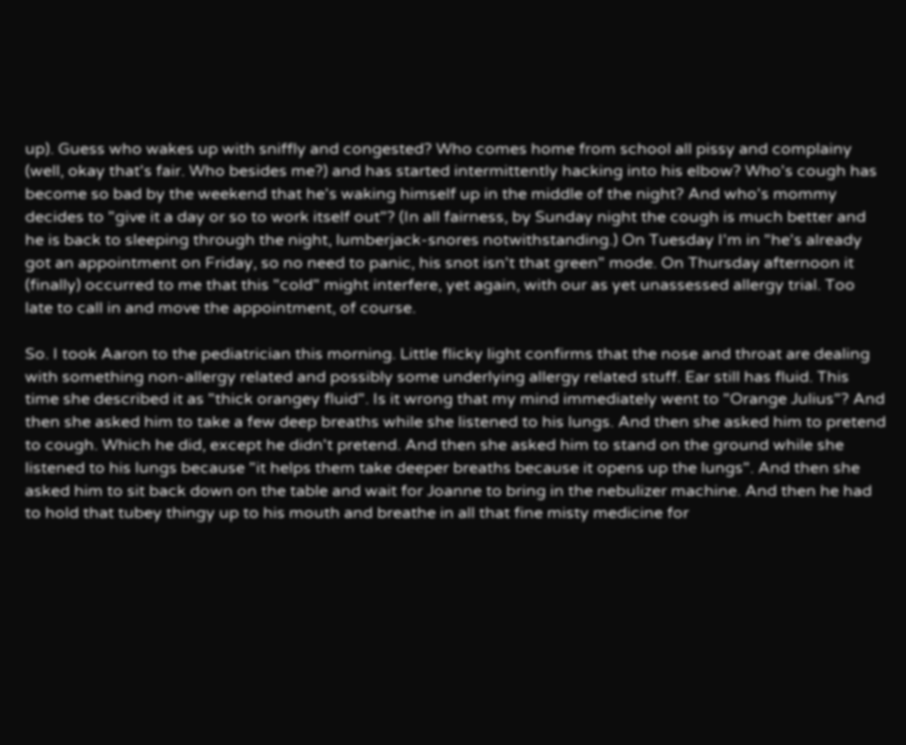up). Guess who wakes up with sniffly and congested? Who comes home from school all pissy and complainy (well, okay that's fair. Who besides me?) and has started intermittently hacking into his elbow? Who's cough has become so bad by the weekend that he's waking himself up in the middle of the night? And who's mommy decides to "give it a day or so to work itself out"? (In all fairness, by Sunday night the cough is much better and he is back to sleeping through the night, lumberjack-snores notwithstanding.) On Tuesday I'm in "he's already got an appointment on Friday, so no need to panic, his snot isn't that green" mode. On Thursday afternoon it (finally) occurred to me that this "cold" might interfere, yet again, with our as yet unassessed allergy trial. Too late to call in and move the appointment, of course.

So. I took Aaron to the pediatrician this morning. Little flicky light confirms that the nose and throat are dealing with something non-allergy related and possibly some underlying allergy related stuff. Ear still has fluid. This time she described it as "thick orangey fluid". Is it wrong that my mind immediately went to "Orange Julius"? And then she asked him to take a few deep breaths while she listened to his lungs. And then she asked him to pretend to cough. Which he did, except he didn't pretend. And then she asked him to stand on the ground while she listened to his lungs because "it helps them take deeper breaths because it opens up the lungs". And then she asked him to sit back down on the table and wait for Joanne to bring in the nebulizer machine. And then he had to hold that tubey thingy up to his mouth and breathe in all that fine misty medicine for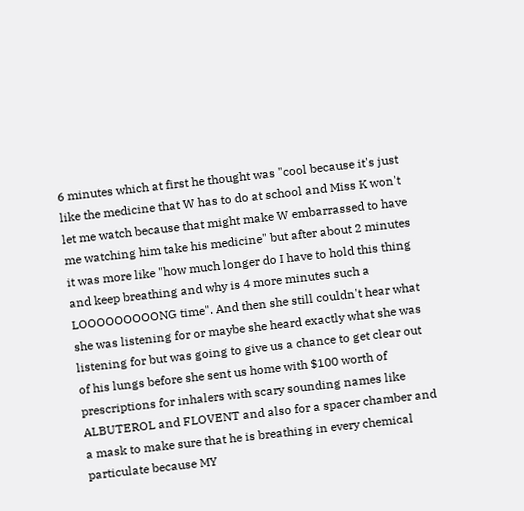6 minutes which at first he thought was "cool because it's just like the medicine that W has to do at school and Miss K won't let me watch because that might make W embarrassed to have me watching him take his medicine" but after about 2 minutes it was more like "how much longer do I have to hold this thing and keep breathing and why is 4 more minutes such a LOOOOOOOOONG time". And then she still couldn't hear what she was listening for or maybe she heard exactly what she was listening for but was going to give us a chance to get clear out of his lungs before she sent us home with $100 worth of prescriptions for inhalers with scary sounding names like ALBUTEROL and FLOVENT and also for a spacer chamber and a mask to make sure that he is breathing in every chemical particulate because MY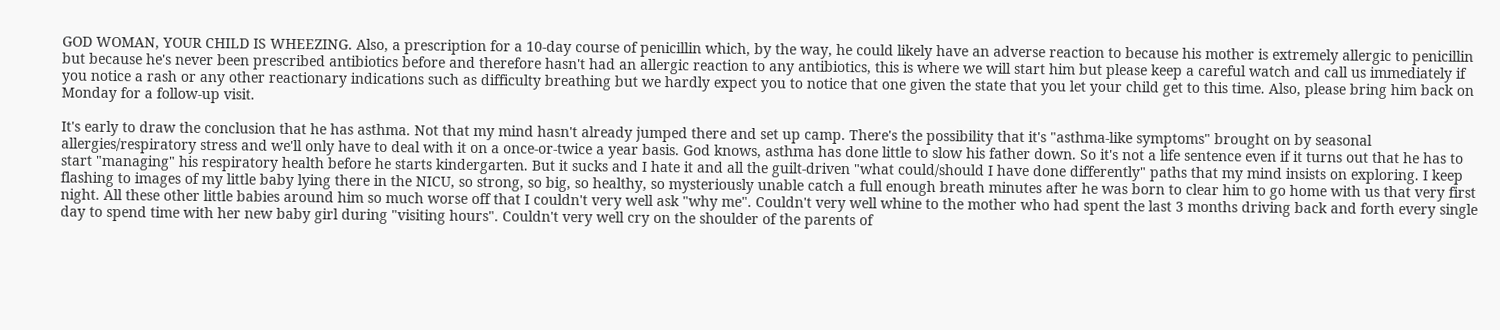GOD WOMAN, YOUR CHILD IS WHEEZING. Also, a prescription for a 10-day course of penicillin which, by the way, he could likely have an adverse reaction to because his mother is extremely allergic to penicillin but because he's never been prescribed antibiotics before and therefore hasn't had an allergic reaction to any antibiotics, this is where we will start him but please keep a careful watch and call us immediately if you notice a rash or any other reactionary indications such as difficulty breathing but we hardly expect you to notice that one given the state that you let your child get to this time. Also, please bring him back on Monday for a follow-up visit.

It's early to draw the conclusion that he has asthma. Not that my mind hasn't already jumped there and set up camp. There's the possibility that it's "asthma-like symptoms" brought on by seasonal allergies/respiratory stress and we'll only have to deal with it on a once-or-twice a year basis. God knows, asthma has done little to slow his father down. So it's not a life sentence even if it turns out that he has to start "managing" his respiratory health before he starts kindergarten. But it sucks and I hate it and all the guilt-driven "what could/should I have done differently" paths that my mind insists on exploring. I keep flashing to images of my little baby lying there in the NICU, so strong, so big, so healthy, so mysteriously unable catch a full enough breath minutes after he was born to clear him to go home with us that very first night. All these other little babies around him so much worse off that I couldn't very well ask "why me". Couldn't very well whine to the mother who had spent the last 3 months driving back and forth every single day to spend time with her new baby girl during "visiting hours". Couldn't very well cry on the shoulder of the parents of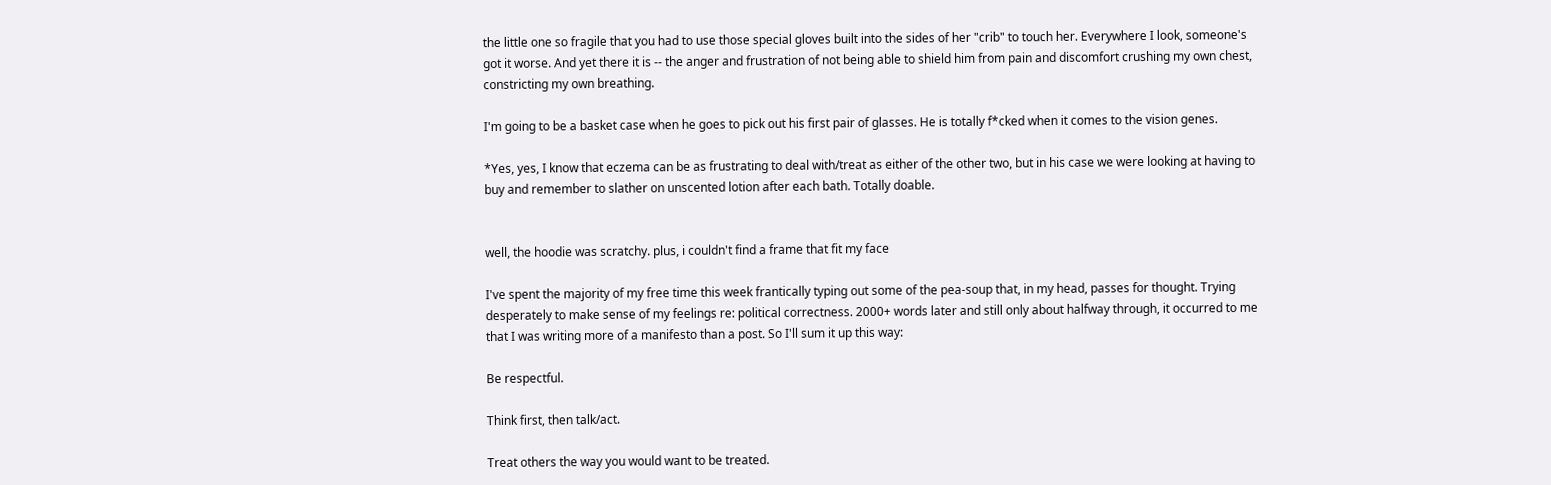the little one so fragile that you had to use those special gloves built into the sides of her "crib" to touch her. Everywhere I look, someone's got it worse. And yet there it is -- the anger and frustration of not being able to shield him from pain and discomfort crushing my own chest, constricting my own breathing.

I'm going to be a basket case when he goes to pick out his first pair of glasses. He is totally f*cked when it comes to the vision genes.

*Yes, yes, I know that eczema can be as frustrating to deal with/treat as either of the other two, but in his case we were looking at having to buy and remember to slather on unscented lotion after each bath. Totally doable.


well, the hoodie was scratchy. plus, i couldn't find a frame that fit my face

I've spent the majority of my free time this week frantically typing out some of the pea-soup that, in my head, passes for thought. Trying desperately to make sense of my feelings re: political correctness. 2000+ words later and still only about halfway through, it occurred to me that I was writing more of a manifesto than a post. So I'll sum it up this way:

Be respectful.

Think first, then talk/act.

Treat others the way you would want to be treated.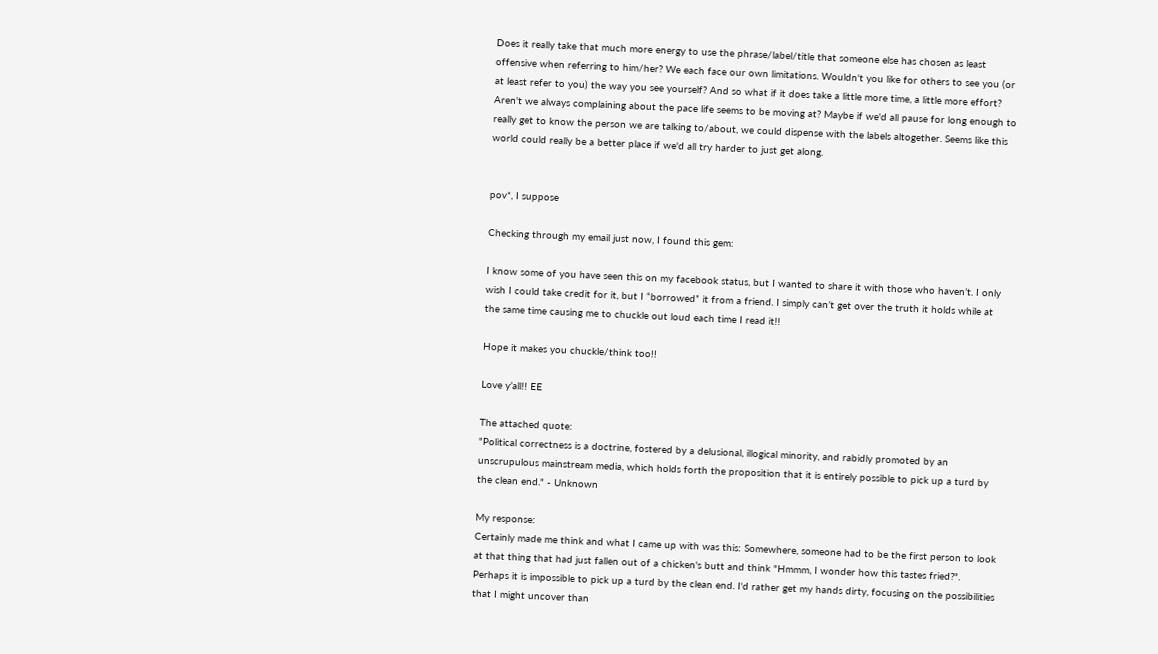Does it really take that much more energy to use the phrase/label/title that someone else has chosen as least offensive when referring to him/her? We each face our own limitations. Wouldn't you like for others to see you (or at least refer to you) the way you see yourself? And so what if it does take a little more time, a little more effort? Aren't we always complaining about the pace life seems to be moving at? Maybe if we'd all pause for long enough to really get to know the person we are talking to/about, we could dispense with the labels altogether. Seems like this world could really be a better place if we'd all try harder to just get along.


pov*, I suppose

Checking through my email just now, I found this gem:

I know some of you have seen this on my facebook status, but I wanted to share it with those who haven’t. I only wish I could take credit for it, but I “borrowed” it from a friend. I simply can’t get over the truth it holds while at the same time causing me to chuckle out loud each time I read it!!

Hope it makes you chuckle/think too!!

Love y’all!! EE

The attached quote:
"Political correctness is a doctrine, fostered by a delusional, illogical minority, and rabidly promoted by an unscrupulous mainstream media, which holds forth the proposition that it is entirely possible to pick up a turd by the clean end." - Unknown

My response:
Certainly made me think and what I came up with was this: Somewhere, someone had to be the first person to look at that thing that had just fallen out of a chicken's butt and think "Hmmm, I wonder how this tastes fried?". Perhaps it is impossible to pick up a turd by the clean end. I'd rather get my hands dirty, focusing on the possibilities that I might uncover than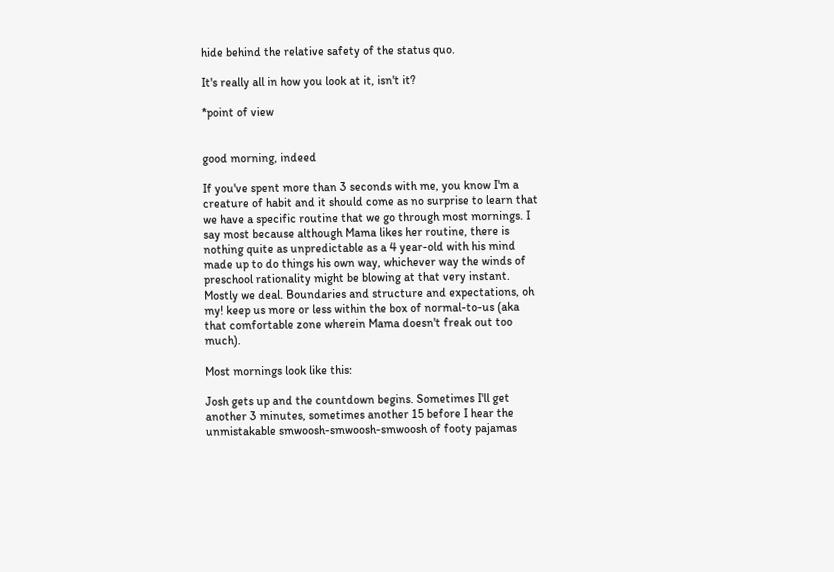hide behind the relative safety of the status quo.

It's really all in how you look at it, isn't it?

*point of view


good morning, indeed

If you've spent more than 3 seconds with me, you know I'm a creature of habit and it should come as no surprise to learn that we have a specific routine that we go through most mornings. I say most because although Mama likes her routine, there is nothing quite as unpredictable as a 4 year-old with his mind made up to do things his own way, whichever way the winds of preschool rationality might be blowing at that very instant. Mostly we deal. Boundaries and structure and expectations, oh my! keep us more or less within the box of normal-to-us (aka that comfortable zone wherein Mama doesn't freak out too much).

Most mornings look like this:

Josh gets up and the countdown begins. Sometimes I'll get another 3 minutes, sometimes another 15 before I hear the unmistakable smwoosh-smwoosh-smwoosh of footy pajamas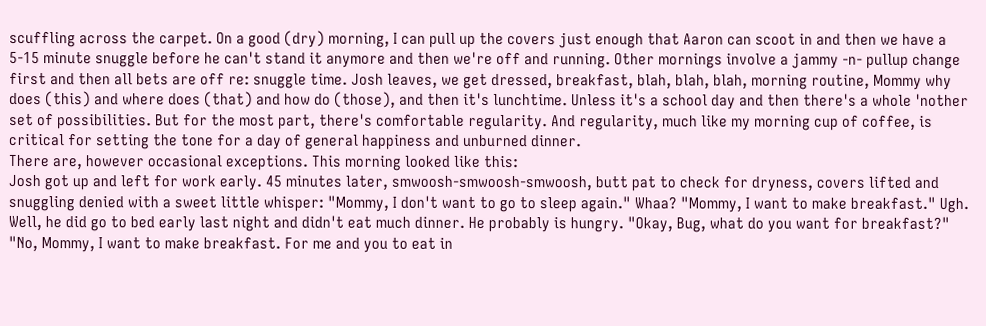scuffling across the carpet. On a good (dry) morning, I can pull up the covers just enough that Aaron can scoot in and then we have a 5-15 minute snuggle before he can't stand it anymore and then we're off and running. Other mornings involve a jammy -n- pullup change first and then all bets are off re: snuggle time. Josh leaves, we get dressed, breakfast, blah, blah, blah, morning routine, Mommy why does (this) and where does (that) and how do (those), and then it's lunchtime. Unless it's a school day and then there's a whole 'nother set of possibilities. But for the most part, there's comfortable regularity. And regularity, much like my morning cup of coffee, is critical for setting the tone for a day of general happiness and unburned dinner.
There are, however occasional exceptions. This morning looked like this:
Josh got up and left for work early. 45 minutes later, smwoosh-smwoosh-smwoosh, butt pat to check for dryness, covers lifted and snuggling denied with a sweet little whisper: "Mommy, I don't want to go to sleep again." Whaa? "Mommy, I want to make breakfast." Ugh. Well, he did go to bed early last night and didn't eat much dinner. He probably is hungry. "Okay, Bug, what do you want for breakfast?" "No, Mommy, I want to make breakfast. For me and you to eat in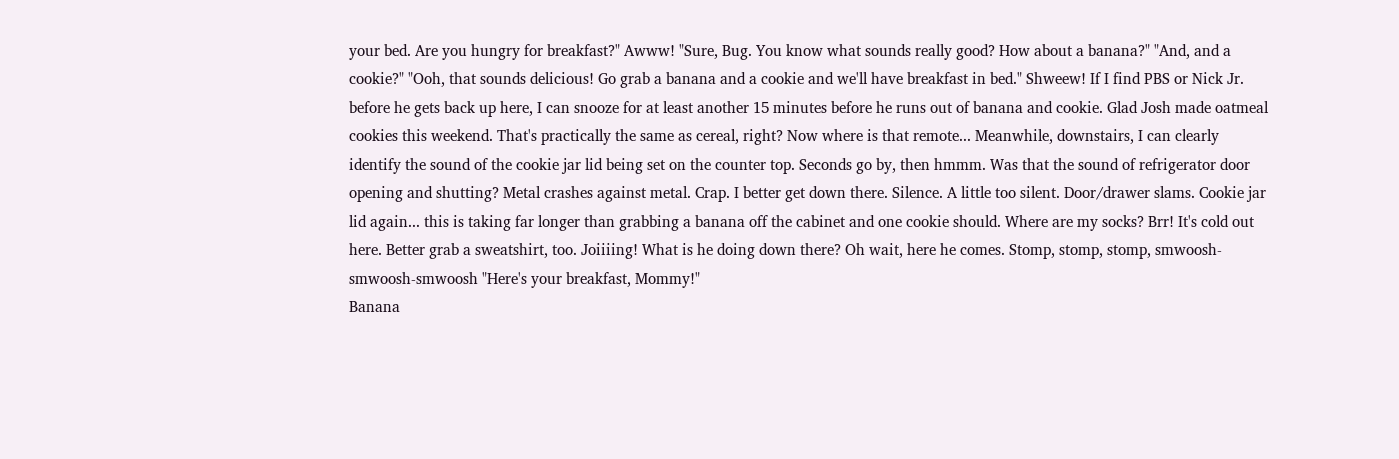your bed. Are you hungry for breakfast?" Awww! "Sure, Bug. You know what sounds really good? How about a banana?" "And, and a cookie?" "Ooh, that sounds delicious! Go grab a banana and a cookie and we'll have breakfast in bed." Shweew! If I find PBS or Nick Jr. before he gets back up here, I can snooze for at least another 15 minutes before he runs out of banana and cookie. Glad Josh made oatmeal cookies this weekend. That's practically the same as cereal, right? Now where is that remote... Meanwhile, downstairs, I can clearly identify the sound of the cookie jar lid being set on the counter top. Seconds go by, then hmmm. Was that the sound of refrigerator door opening and shutting? Metal crashes against metal. Crap. I better get down there. Silence. A little too silent. Door/drawer slams. Cookie jar lid again... this is taking far longer than grabbing a banana off the cabinet and one cookie should. Where are my socks? Brr! It's cold out here. Better grab a sweatshirt, too. Joiiiing! What is he doing down there? Oh wait, here he comes. Stomp, stomp, stomp, smwoosh-smwoosh-smwoosh "Here's your breakfast, Mommy!"
Banana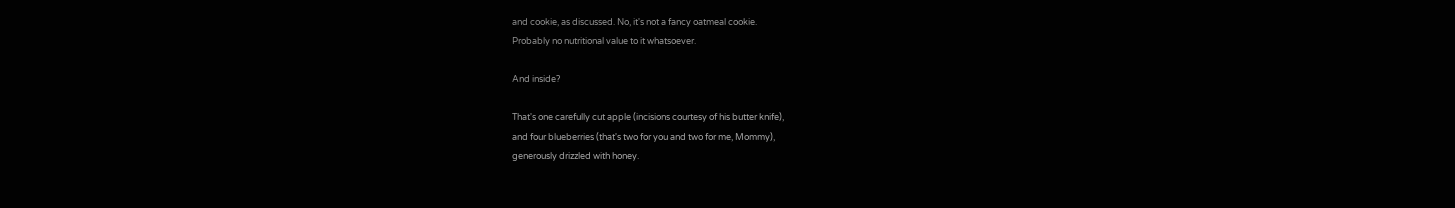and cookie, as discussed. No, it's not a fancy oatmeal cookie.
Probably no nutritional value to it whatsoever.

And inside?

That's one carefully cut apple (incisions courtesy of his butter knife),
and four blueberries (that's two for you and two for me, Mommy),
generously drizzled with honey.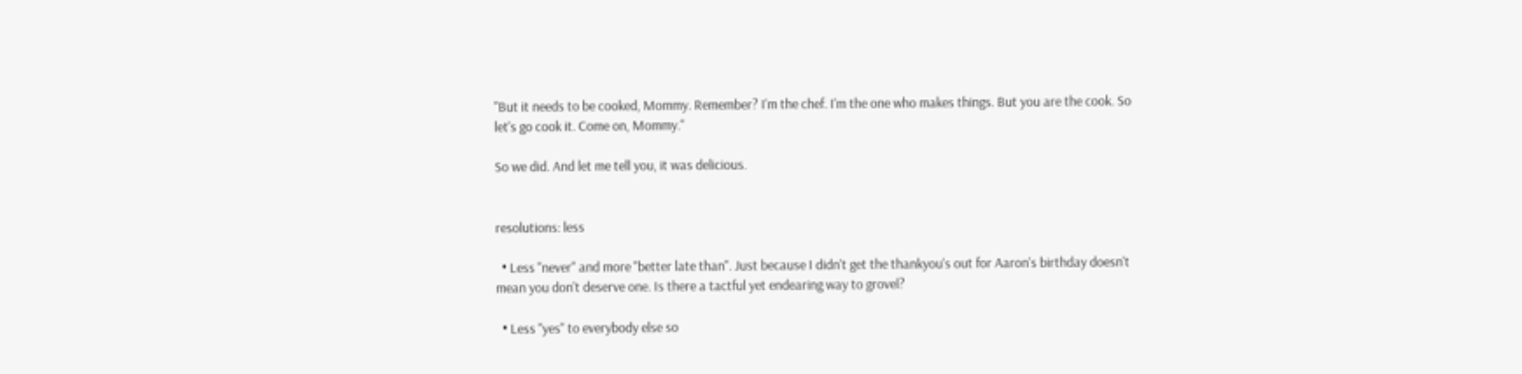"But it needs to be cooked, Mommy. Remember? I'm the chef. I'm the one who makes things. But you are the cook. So let's go cook it. Come on, Mommy."

So we did. And let me tell you, it was delicious.


resolutions: less

  • Less "never" and more "better late than". Just because I didn't get the thankyou's out for Aaron's birthday doesn't mean you don't deserve one. Is there a tactful yet endearing way to grovel?

  • Less "yes" to everybody else so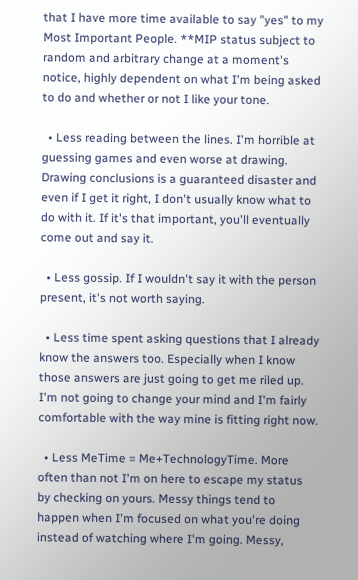that I have more time available to say "yes" to my Most Important People. **MIP status subject to random and arbitrary change at a moment's notice, highly dependent on what I'm being asked to do and whether or not I like your tone.

  • Less reading between the lines. I'm horrible at guessing games and even worse at drawing. Drawing conclusions is a guaranteed disaster and even if I get it right, I don't usually know what to do with it. If it's that important, you'll eventually come out and say it.

  • Less gossip. If I wouldn't say it with the person present, it's not worth saying.

  • Less time spent asking questions that I already know the answers too. Especially when I know those answers are just going to get me riled up. I'm not going to change your mind and I'm fairly comfortable with the way mine is fitting right now.

  • Less MeTime = Me+TechnologyTime. More often than not I'm on here to escape my status by checking on yours. Messy things tend to happen when I'm focused on what you're doing instead of watching where I'm going. Messy,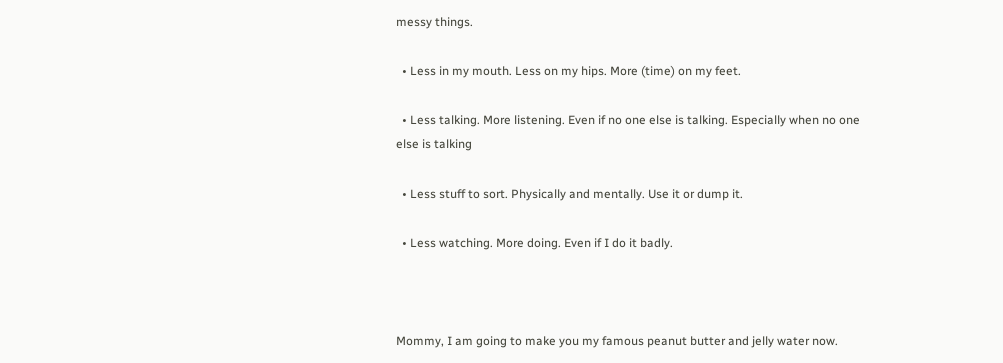messy things.

  • Less in my mouth. Less on my hips. More (time) on my feet.

  • Less talking. More listening. Even if no one else is talking. Especially when no one else is talking

  • Less stuff to sort. Physically and mentally. Use it or dump it.

  • Less watching. More doing. Even if I do it badly.



Mommy, I am going to make you my famous peanut butter and jelly water now.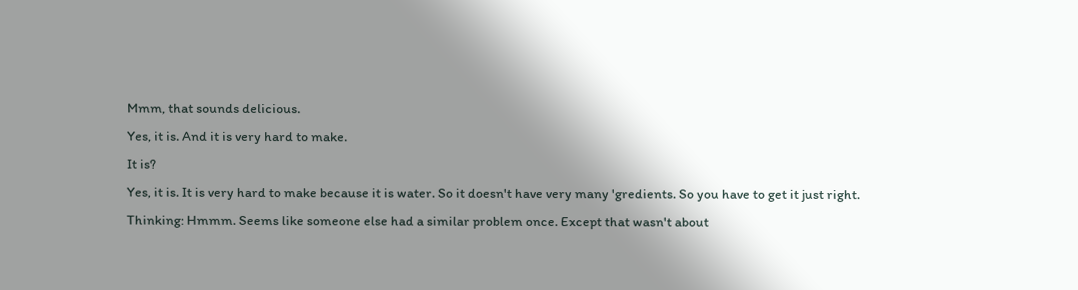Mmm, that sounds delicious.
Yes, it is. And it is very hard to make.
It is?
Yes, it is. It is very hard to make because it is water. So it doesn't have very many 'gredients. So you have to get it just right.
Thinking: Hmmm. Seems like someone else had a similar problem once. Except that wasn't about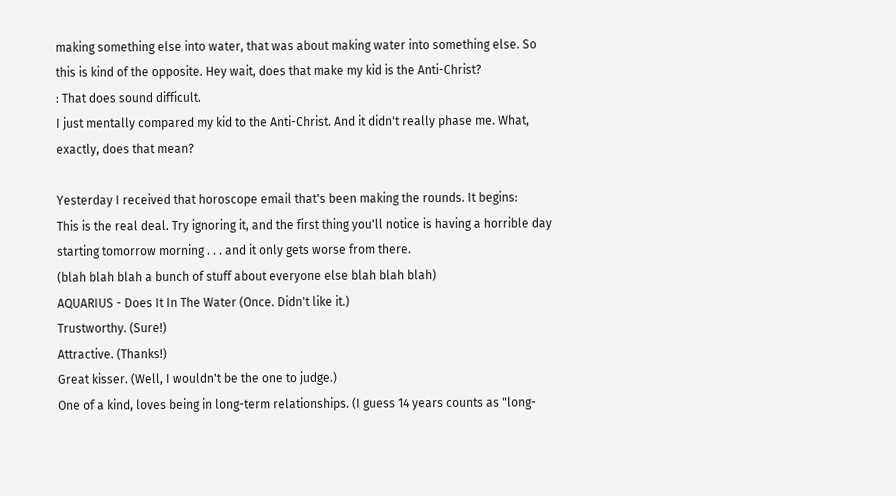making something else into water, that was about making water into something else. So this is kind of the opposite. Hey wait, does that make my kid is the Anti-Christ?
: That does sound difficult.
I just mentally compared my kid to the Anti-Christ. And it didn't really phase me. What, exactly, does that mean?

Yesterday I received that horoscope email that's been making the rounds. It begins:
This is the real deal. Try ignoring it, and the first thing you'll notice is having a horrible day starting tomorrow morning . . . and it only gets worse from there.
(blah blah blah a bunch of stuff about everyone else blah blah blah)
AQUARIUS - Does It In The Water (Once. Didn't like it.)
Trustworthy. (Sure!)
Attractive. (Thanks!)
Great kisser. (Well, I wouldn't be the one to judge.)
One of a kind, loves being in long-term relationships. (I guess 14 years counts as "long-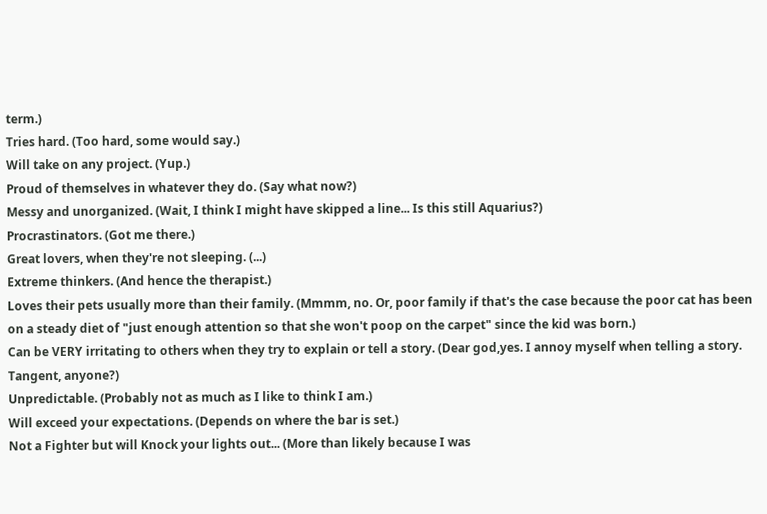term.)
Tries hard. (Too hard, some would say.)
Will take on any project. (Yup.)
Proud of themselves in whatever they do. (Say what now?)
Messy and unorganized. (Wait, I think I might have skipped a line... Is this still Aquarius?)
Procrastinators. (Got me there.)
Great lovers, when they're not sleeping. (...)
Extreme thinkers. (And hence the therapist.)
Loves their pets usually more than their family. (Mmmm, no. Or, poor family if that's the case because the poor cat has been on a steady diet of "just enough attention so that she won't poop on the carpet" since the kid was born.)
Can be VERY irritating to others when they try to explain or tell a story. (Dear god,yes. I annoy myself when telling a story. Tangent, anyone?)
Unpredictable. (Probably not as much as I like to think I am.)
Will exceed your expectations. (Depends on where the bar is set.)
Not a Fighter but will Knock your lights out... (More than likely because I was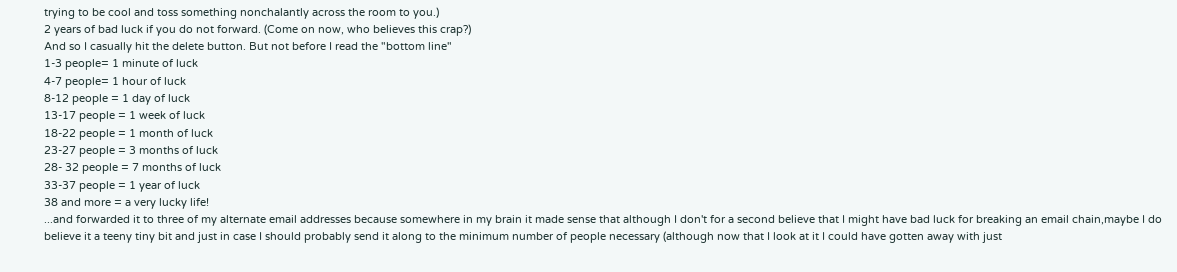trying to be cool and toss something nonchalantly across the room to you.)
2 years of bad luck if you do not forward. (Come on now, who believes this crap?)
And so I casually hit the delete button. But not before I read the "bottom line"
1-3 people= 1 minute of luck
4-7 people= 1 hour of luck
8-12 people = 1 day of luck
13-17 people = 1 week of luck
18-22 people = 1 month of luck
23-27 people = 3 months of luck
28- 32 people = 7 months of luck
33-37 people = 1 year of luck
38 and more = a very lucky life!
...and forwarded it to three of my alternate email addresses because somewhere in my brain it made sense that although I don't for a second believe that I might have bad luck for breaking an email chain,maybe I do believe it a teeny tiny bit and just in case I should probably send it along to the minimum number of people necessary (although now that I look at it I could have gotten away with just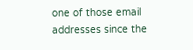one of those email addresses since the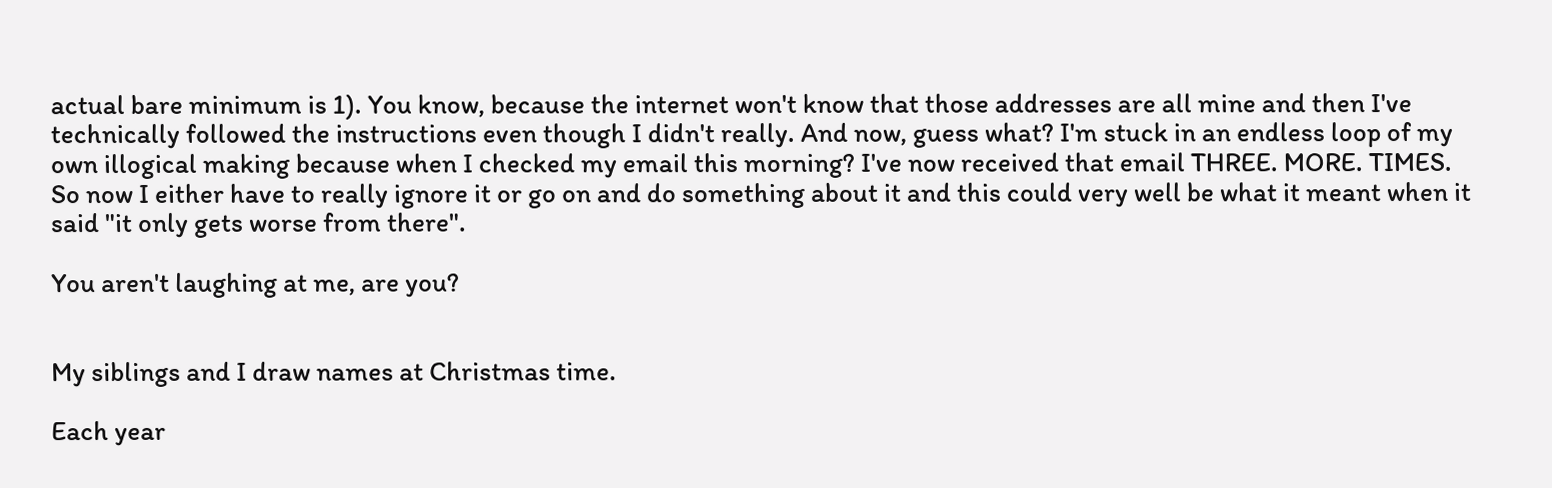actual bare minimum is 1). You know, because the internet won't know that those addresses are all mine and then I've technically followed the instructions even though I didn't really. And now, guess what? I'm stuck in an endless loop of my own illogical making because when I checked my email this morning? I've now received that email THREE. MORE. TIMES. So now I either have to really ignore it or go on and do something about it and this could very well be what it meant when it said "it only gets worse from there".

You aren't laughing at me, are you?


My siblings and I draw names at Christmas time.

Each year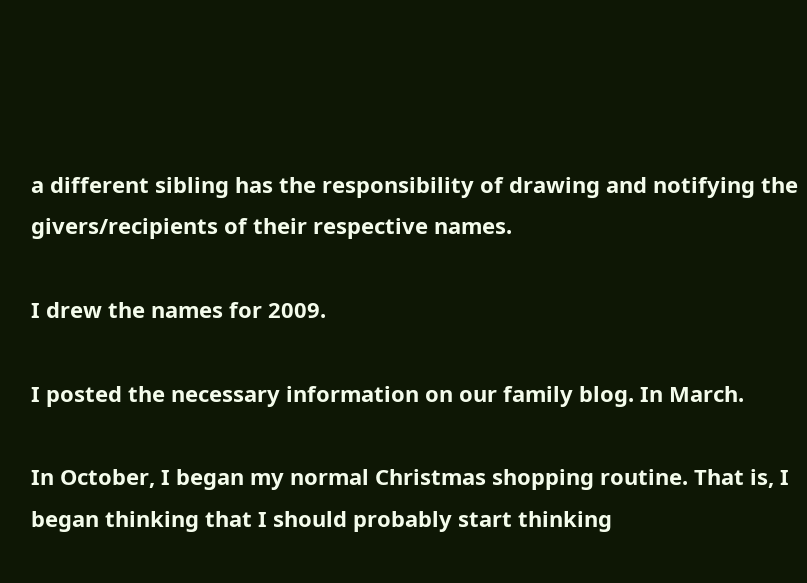a different sibling has the responsibility of drawing and notifying the givers/recipients of their respective names.

I drew the names for 2009.

I posted the necessary information on our family blog. In March.

In October, I began my normal Christmas shopping routine. That is, I began thinking that I should probably start thinking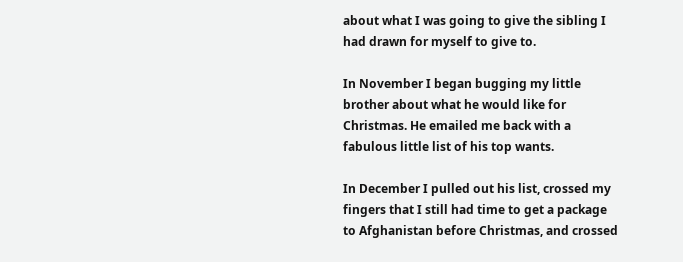about what I was going to give the sibling I had drawn for myself to give to.

In November I began bugging my little brother about what he would like for Christmas. He emailed me back with a fabulous little list of his top wants.

In December I pulled out his list, crossed my fingers that I still had time to get a package to Afghanistan before Christmas, and crossed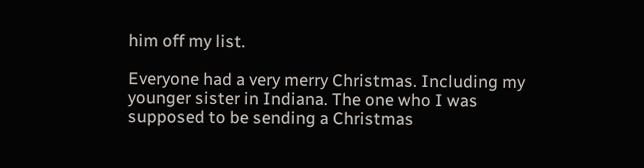him off my list.

Everyone had a very merry Christmas. Including my younger sister in Indiana. The one who I was supposed to be sending a Christmas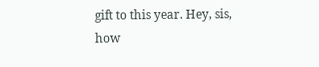gift to this year. Hey, sis, how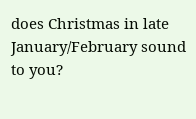does Christmas in late January/February sound to you?